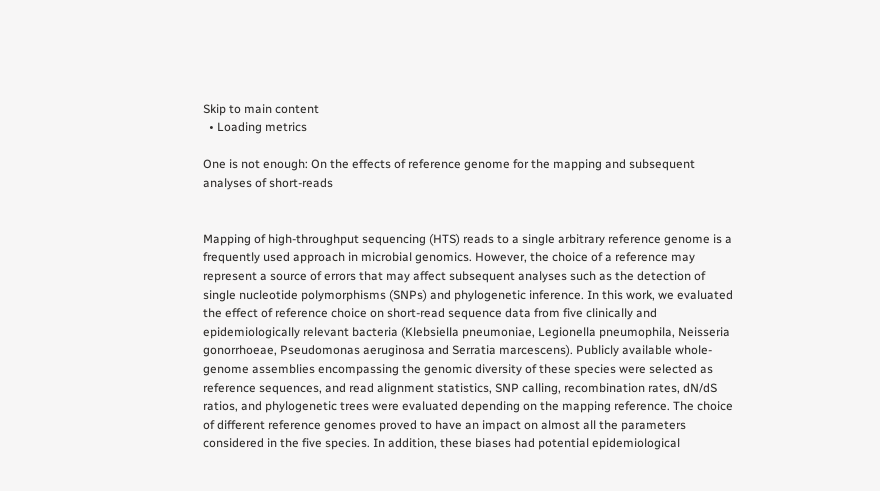Skip to main content
  • Loading metrics

One is not enough: On the effects of reference genome for the mapping and subsequent analyses of short-reads


Mapping of high-throughput sequencing (HTS) reads to a single arbitrary reference genome is a frequently used approach in microbial genomics. However, the choice of a reference may represent a source of errors that may affect subsequent analyses such as the detection of single nucleotide polymorphisms (SNPs) and phylogenetic inference. In this work, we evaluated the effect of reference choice on short-read sequence data from five clinically and epidemiologically relevant bacteria (Klebsiella pneumoniae, Legionella pneumophila, Neisseria gonorrhoeae, Pseudomonas aeruginosa and Serratia marcescens). Publicly available whole-genome assemblies encompassing the genomic diversity of these species were selected as reference sequences, and read alignment statistics, SNP calling, recombination rates, dN/dS ratios, and phylogenetic trees were evaluated depending on the mapping reference. The choice of different reference genomes proved to have an impact on almost all the parameters considered in the five species. In addition, these biases had potential epidemiological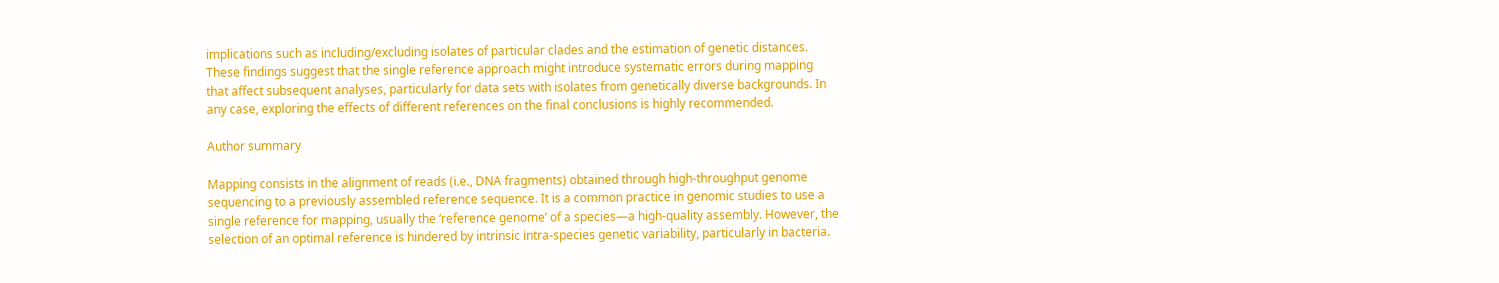implications such as including/excluding isolates of particular clades and the estimation of genetic distances. These findings suggest that the single reference approach might introduce systematic errors during mapping that affect subsequent analyses, particularly for data sets with isolates from genetically diverse backgrounds. In any case, exploring the effects of different references on the final conclusions is highly recommended.

Author summary

Mapping consists in the alignment of reads (i.e., DNA fragments) obtained through high-throughput genome sequencing to a previously assembled reference sequence. It is a common practice in genomic studies to use a single reference for mapping, usually the ‘reference genome’ of a species—a high-quality assembly. However, the selection of an optimal reference is hindered by intrinsic intra-species genetic variability, particularly in bacteria.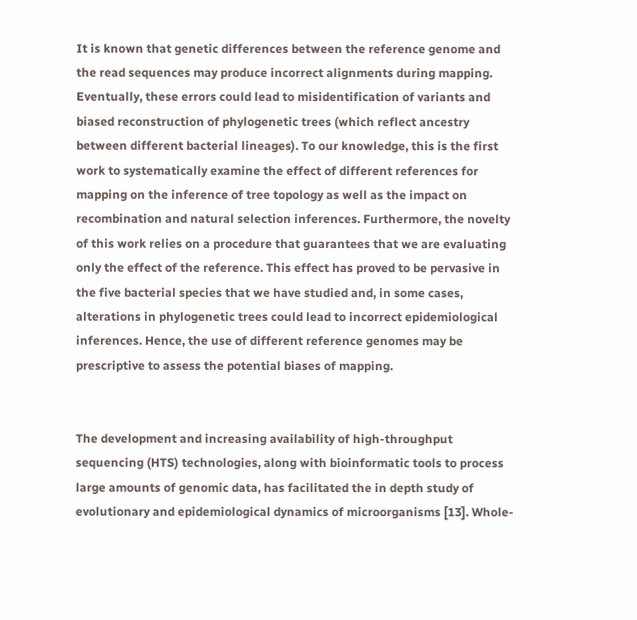It is known that genetic differences between the reference genome and the read sequences may produce incorrect alignments during mapping. Eventually, these errors could lead to misidentification of variants and biased reconstruction of phylogenetic trees (which reflect ancestry between different bacterial lineages). To our knowledge, this is the first work to systematically examine the effect of different references for mapping on the inference of tree topology as well as the impact on recombination and natural selection inferences. Furthermore, the novelty of this work relies on a procedure that guarantees that we are evaluating only the effect of the reference. This effect has proved to be pervasive in the five bacterial species that we have studied and, in some cases, alterations in phylogenetic trees could lead to incorrect epidemiological inferences. Hence, the use of different reference genomes may be prescriptive to assess the potential biases of mapping.


The development and increasing availability of high-throughput sequencing (HTS) technologies, along with bioinformatic tools to process large amounts of genomic data, has facilitated the in depth study of evolutionary and epidemiological dynamics of microorganisms [13]. Whole-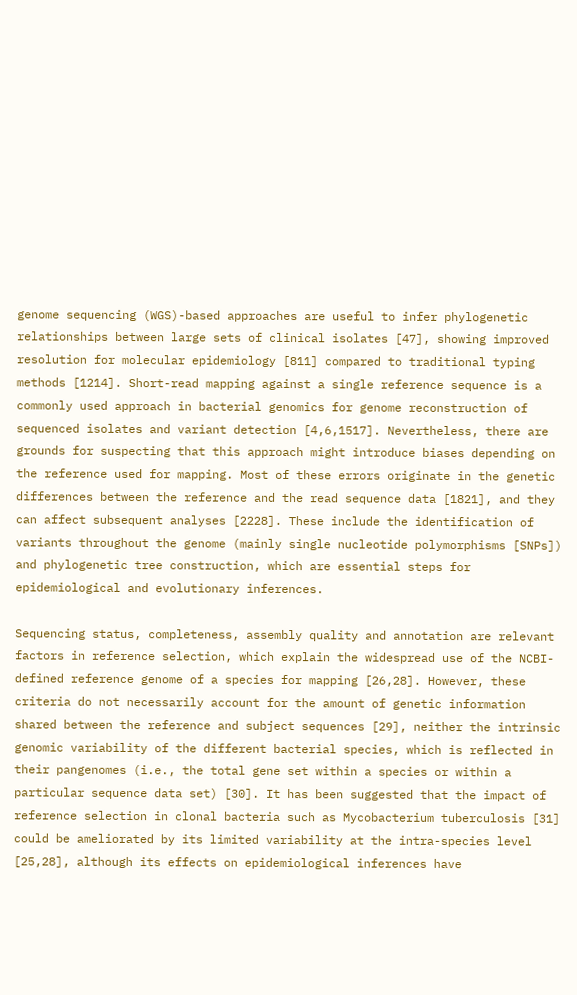genome sequencing (WGS)-based approaches are useful to infer phylogenetic relationships between large sets of clinical isolates [47], showing improved resolution for molecular epidemiology [811] compared to traditional typing methods [1214]. Short-read mapping against a single reference sequence is a commonly used approach in bacterial genomics for genome reconstruction of sequenced isolates and variant detection [4,6,1517]. Nevertheless, there are grounds for suspecting that this approach might introduce biases depending on the reference used for mapping. Most of these errors originate in the genetic differences between the reference and the read sequence data [1821], and they can affect subsequent analyses [2228]. These include the identification of variants throughout the genome (mainly single nucleotide polymorphisms [SNPs]) and phylogenetic tree construction, which are essential steps for epidemiological and evolutionary inferences.

Sequencing status, completeness, assembly quality and annotation are relevant factors in reference selection, which explain the widespread use of the NCBI-defined reference genome of a species for mapping [26,28]. However, these criteria do not necessarily account for the amount of genetic information shared between the reference and subject sequences [29], neither the intrinsic genomic variability of the different bacterial species, which is reflected in their pangenomes (i.e., the total gene set within a species or within a particular sequence data set) [30]. It has been suggested that the impact of reference selection in clonal bacteria such as Mycobacterium tuberculosis [31] could be ameliorated by its limited variability at the intra-species level [25,28], although its effects on epidemiological inferences have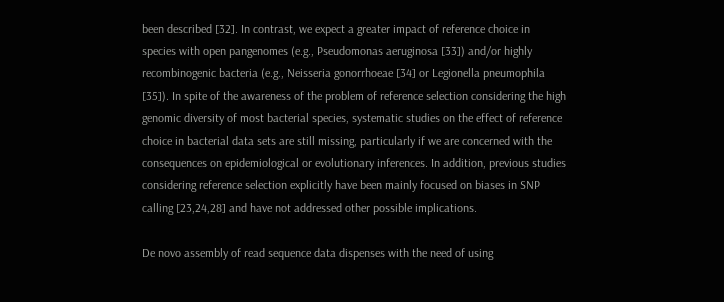been described [32]. In contrast, we expect a greater impact of reference choice in species with open pangenomes (e.g., Pseudomonas aeruginosa [33]) and/or highly recombinogenic bacteria (e.g., Neisseria gonorrhoeae [34] or Legionella pneumophila [35]). In spite of the awareness of the problem of reference selection considering the high genomic diversity of most bacterial species, systematic studies on the effect of reference choice in bacterial data sets are still missing, particularly if we are concerned with the consequences on epidemiological or evolutionary inferences. In addition, previous studies considering reference selection explicitly have been mainly focused on biases in SNP calling [23,24,28] and have not addressed other possible implications.

De novo assembly of read sequence data dispenses with the need of using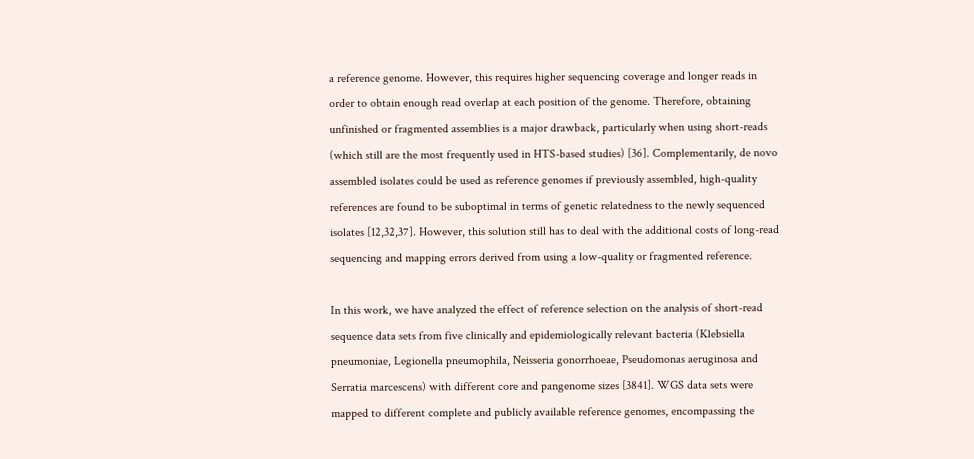a reference genome. However, this requires higher sequencing coverage and longer reads in order to obtain enough read overlap at each position of the genome. Therefore, obtaining unfinished or fragmented assemblies is a major drawback, particularly when using short-reads (which still are the most frequently used in HTS-based studies) [36]. Complementarily, de novo assembled isolates could be used as reference genomes if previously assembled, high-quality references are found to be suboptimal in terms of genetic relatedness to the newly sequenced isolates [12,32,37]. However, this solution still has to deal with the additional costs of long-read sequencing and mapping errors derived from using a low-quality or fragmented reference.

In this work, we have analyzed the effect of reference selection on the analysis of short-read sequence data sets from five clinically and epidemiologically relevant bacteria (Klebsiella pneumoniae, Legionella pneumophila, Neisseria gonorrhoeae, Pseudomonas aeruginosa and Serratia marcescens) with different core and pangenome sizes [3841]. WGS data sets were mapped to different complete and publicly available reference genomes, encompassing the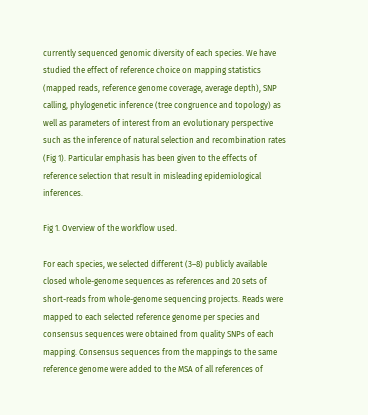currently sequenced genomic diversity of each species. We have studied the effect of reference choice on mapping statistics (mapped reads, reference genome coverage, average depth), SNP calling, phylogenetic inference (tree congruence and topology) as well as parameters of interest from an evolutionary perspective such as the inference of natural selection and recombination rates (Fig 1). Particular emphasis has been given to the effects of reference selection that result in misleading epidemiological inferences.

Fig 1. Overview of the workflow used.

For each species, we selected different (3–8) publicly available closed whole-genome sequences as references and 20 sets of short-reads from whole-genome sequencing projects. Reads were mapped to each selected reference genome per species and consensus sequences were obtained from quality SNPs of each mapping. Consensus sequences from the mappings to the same reference genome were added to the MSA of all references of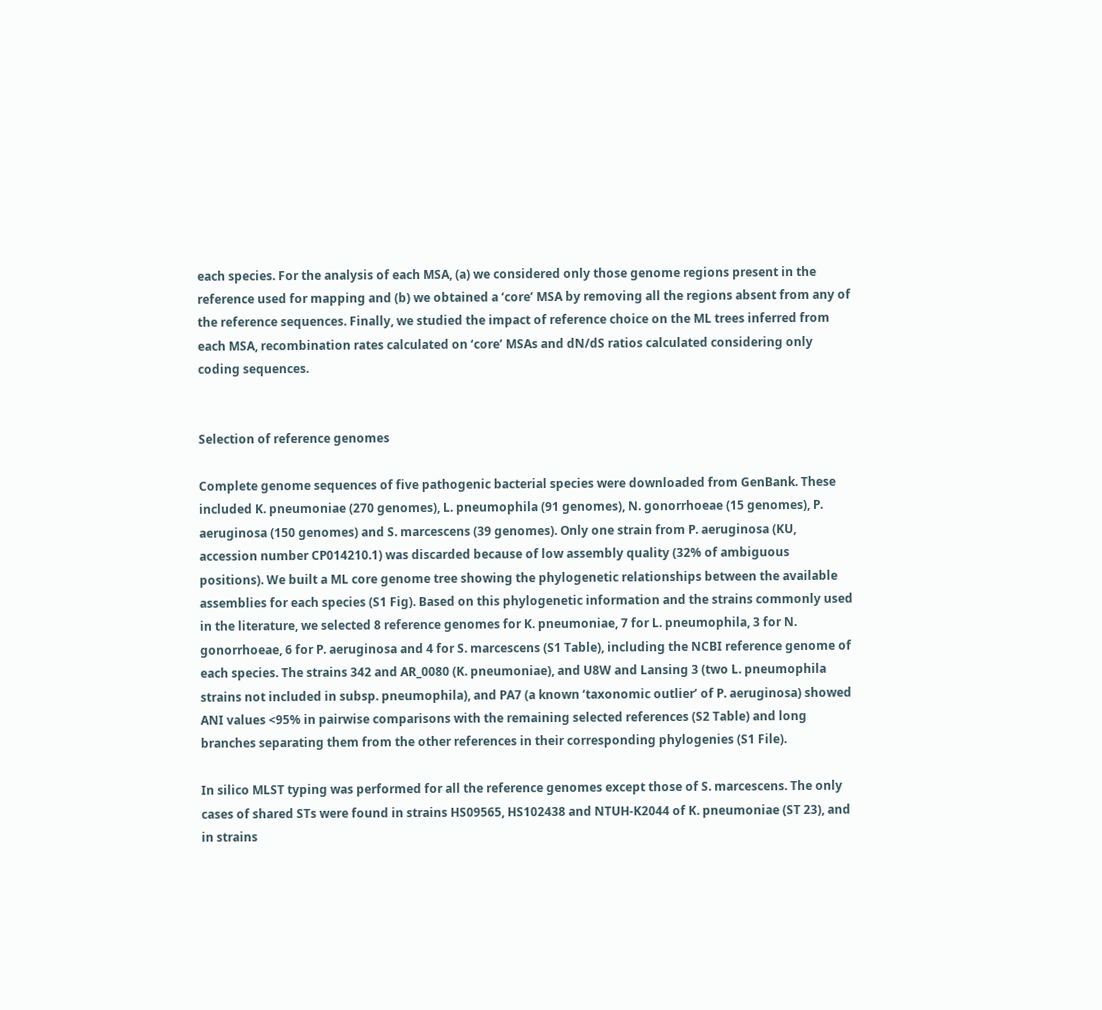each species. For the analysis of each MSA, (a) we considered only those genome regions present in the reference used for mapping and (b) we obtained a ‘core’ MSA by removing all the regions absent from any of the reference sequences. Finally, we studied the impact of reference choice on the ML trees inferred from each MSA, recombination rates calculated on ‘core’ MSAs and dN/dS ratios calculated considering only coding sequences.


Selection of reference genomes

Complete genome sequences of five pathogenic bacterial species were downloaded from GenBank. These included K. pneumoniae (270 genomes), L. pneumophila (91 genomes), N. gonorrhoeae (15 genomes), P. aeruginosa (150 genomes) and S. marcescens (39 genomes). Only one strain from P. aeruginosa (KU, accession number CP014210.1) was discarded because of low assembly quality (32% of ambiguous positions). We built a ML core genome tree showing the phylogenetic relationships between the available assemblies for each species (S1 Fig). Based on this phylogenetic information and the strains commonly used in the literature, we selected 8 reference genomes for K. pneumoniae, 7 for L. pneumophila, 3 for N. gonorrhoeae, 6 for P. aeruginosa and 4 for S. marcescens (S1 Table), including the NCBI reference genome of each species. The strains 342 and AR_0080 (K. pneumoniae), and U8W and Lansing 3 (two L. pneumophila strains not included in subsp. pneumophila), and PA7 (a known ‘taxonomic outlier’ of P. aeruginosa) showed ANI values <95% in pairwise comparisons with the remaining selected references (S2 Table) and long branches separating them from the other references in their corresponding phylogenies (S1 File).

In silico MLST typing was performed for all the reference genomes except those of S. marcescens. The only cases of shared STs were found in strains HS09565, HS102438 and NTUH-K2044 of K. pneumoniae (ST 23), and in strains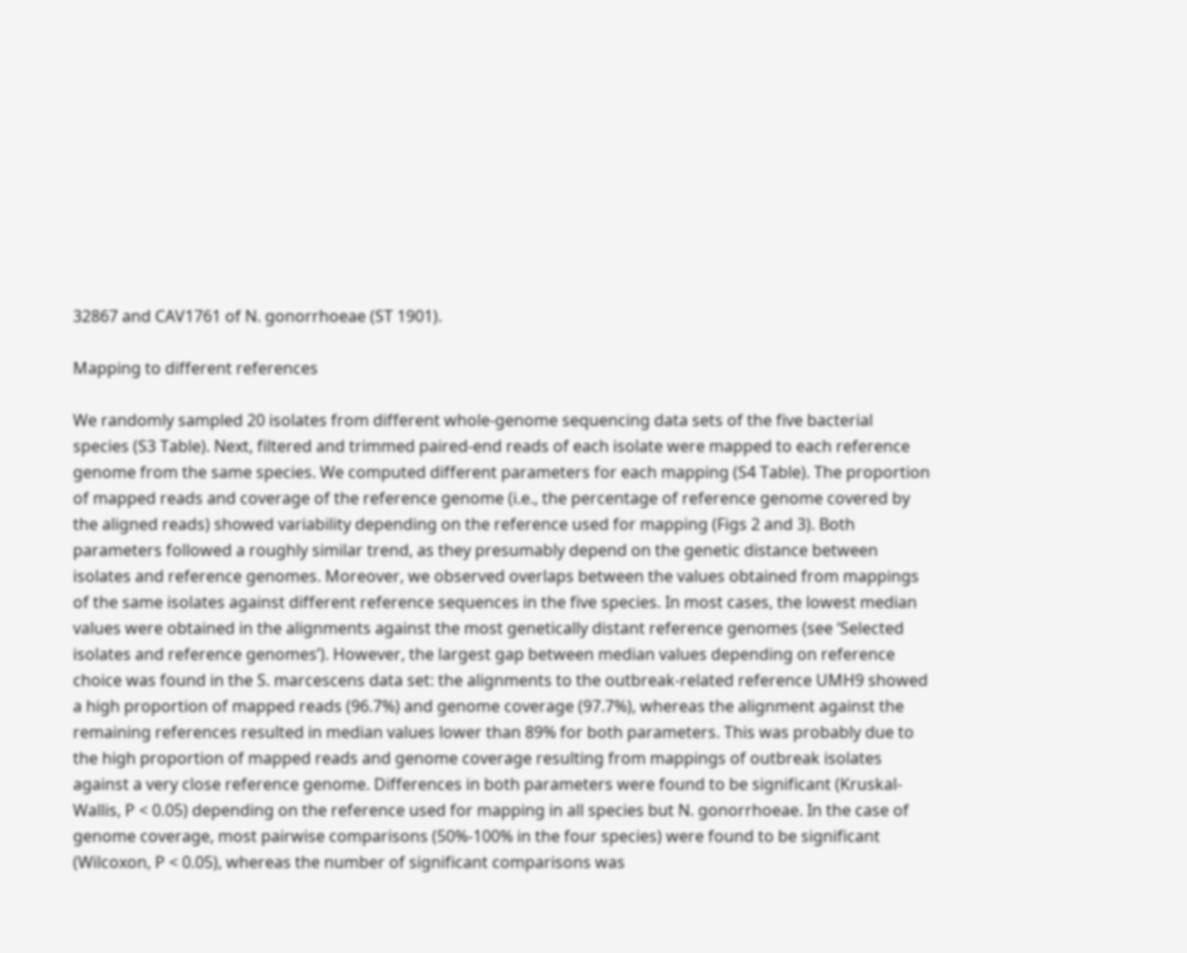32867 and CAV1761 of N. gonorrhoeae (ST 1901).

Mapping to different references

We randomly sampled 20 isolates from different whole-genome sequencing data sets of the five bacterial species (S3 Table). Next, filtered and trimmed paired-end reads of each isolate were mapped to each reference genome from the same species. We computed different parameters for each mapping (S4 Table). The proportion of mapped reads and coverage of the reference genome (i.e., the percentage of reference genome covered by the aligned reads) showed variability depending on the reference used for mapping (Figs 2 and 3). Both parameters followed a roughly similar trend, as they presumably depend on the genetic distance between isolates and reference genomes. Moreover, we observed overlaps between the values obtained from mappings of the same isolates against different reference sequences in the five species. In most cases, the lowest median values were obtained in the alignments against the most genetically distant reference genomes (see ‘Selected isolates and reference genomes’). However, the largest gap between median values depending on reference choice was found in the S. marcescens data set: the alignments to the outbreak-related reference UMH9 showed a high proportion of mapped reads (96.7%) and genome coverage (97.7%), whereas the alignment against the remaining references resulted in median values lower than 89% for both parameters. This was probably due to the high proportion of mapped reads and genome coverage resulting from mappings of outbreak isolates against a very close reference genome. Differences in both parameters were found to be significant (Kruskal-Wallis, P < 0.05) depending on the reference used for mapping in all species but N. gonorrhoeae. In the case of genome coverage, most pairwise comparisons (50%-100% in the four species) were found to be significant (Wilcoxon, P < 0.05), whereas the number of significant comparisons was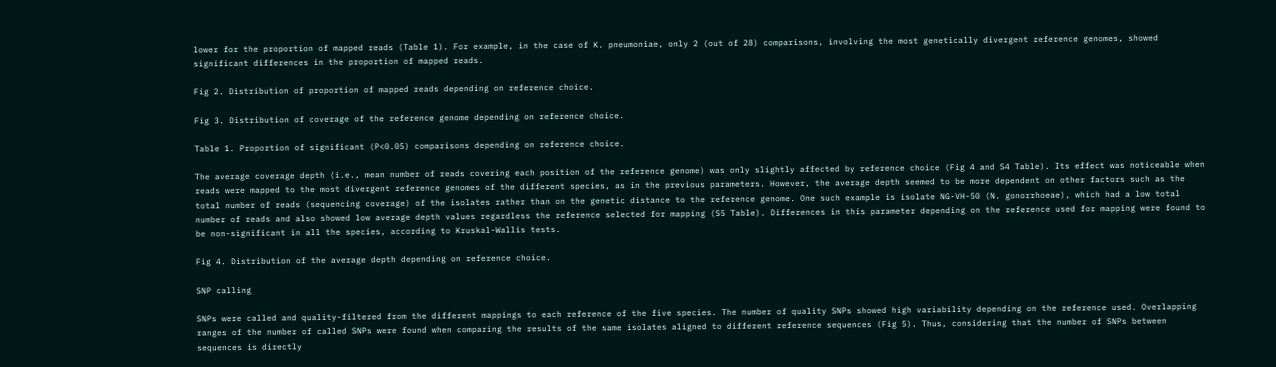lower for the proportion of mapped reads (Table 1). For example, in the case of K. pneumoniae, only 2 (out of 28) comparisons, involving the most genetically divergent reference genomes, showed significant differences in the proportion of mapped reads.

Fig 2. Distribution of proportion of mapped reads depending on reference choice.

Fig 3. Distribution of coverage of the reference genome depending on reference choice.

Table 1. Proportion of significant (P<0.05) comparisons depending on reference choice.

The average coverage depth (i.e., mean number of reads covering each position of the reference genome) was only slightly affected by reference choice (Fig 4 and S4 Table). Its effect was noticeable when reads were mapped to the most divergent reference genomes of the different species, as in the previous parameters. However, the average depth seemed to be more dependent on other factors such as the total number of reads (sequencing coverage) of the isolates rather than on the genetic distance to the reference genome. One such example is isolate NG-VH-50 (N. gonorrhoeae), which had a low total number of reads and also showed low average depth values regardless the reference selected for mapping (S5 Table). Differences in this parameter depending on the reference used for mapping were found to be non-significant in all the species, according to Kruskal-Wallis tests.

Fig 4. Distribution of the average depth depending on reference choice.

SNP calling

SNPs were called and quality-filtered from the different mappings to each reference of the five species. The number of quality SNPs showed high variability depending on the reference used. Overlapping ranges of the number of called SNPs were found when comparing the results of the same isolates aligned to different reference sequences (Fig 5). Thus, considering that the number of SNPs between sequences is directly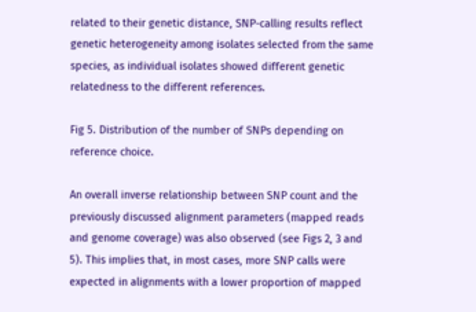related to their genetic distance, SNP-calling results reflect genetic heterogeneity among isolates selected from the same species, as individual isolates showed different genetic relatedness to the different references.

Fig 5. Distribution of the number of SNPs depending on reference choice.

An overall inverse relationship between SNP count and the previously discussed alignment parameters (mapped reads and genome coverage) was also observed (see Figs 2, 3 and 5). This implies that, in most cases, more SNP calls were expected in alignments with a lower proportion of mapped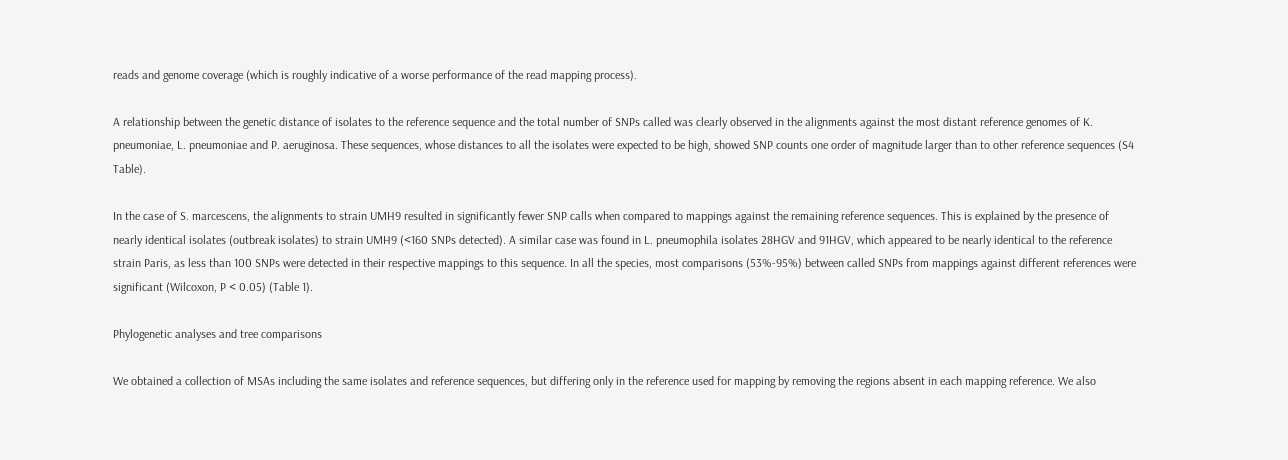reads and genome coverage (which is roughly indicative of a worse performance of the read mapping process).

A relationship between the genetic distance of isolates to the reference sequence and the total number of SNPs called was clearly observed in the alignments against the most distant reference genomes of K. pneumoniae, L. pneumoniae and P. aeruginosa. These sequences, whose distances to all the isolates were expected to be high, showed SNP counts one order of magnitude larger than to other reference sequences (S4 Table).

In the case of S. marcescens, the alignments to strain UMH9 resulted in significantly fewer SNP calls when compared to mappings against the remaining reference sequences. This is explained by the presence of nearly identical isolates (outbreak isolates) to strain UMH9 (<160 SNPs detected). A similar case was found in L. pneumophila isolates 28HGV and 91HGV, which appeared to be nearly identical to the reference strain Paris, as less than 100 SNPs were detected in their respective mappings to this sequence. In all the species, most comparisons (53%-95%) between called SNPs from mappings against different references were significant (Wilcoxon, P < 0.05) (Table 1).

Phylogenetic analyses and tree comparisons

We obtained a collection of MSAs including the same isolates and reference sequences, but differing only in the reference used for mapping by removing the regions absent in each mapping reference. We also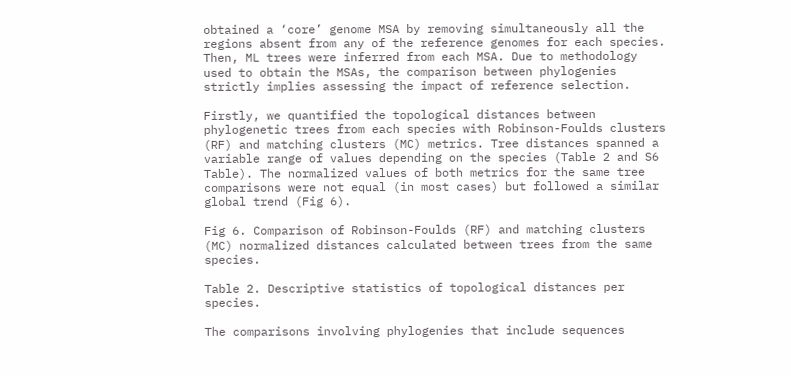obtained a ‘core’ genome MSA by removing simultaneously all the regions absent from any of the reference genomes for each species. Then, ML trees were inferred from each MSA. Due to methodology used to obtain the MSAs, the comparison between phylogenies strictly implies assessing the impact of reference selection.

Firstly, we quantified the topological distances between phylogenetic trees from each species with Robinson-Foulds clusters (RF) and matching clusters (MC) metrics. Tree distances spanned a variable range of values depending on the species (Table 2 and S6 Table). The normalized values of both metrics for the same tree comparisons were not equal (in most cases) but followed a similar global trend (Fig 6).

Fig 6. Comparison of Robinson-Foulds (RF) and matching clusters (MC) normalized distances calculated between trees from the same species.

Table 2. Descriptive statistics of topological distances per species.

The comparisons involving phylogenies that include sequences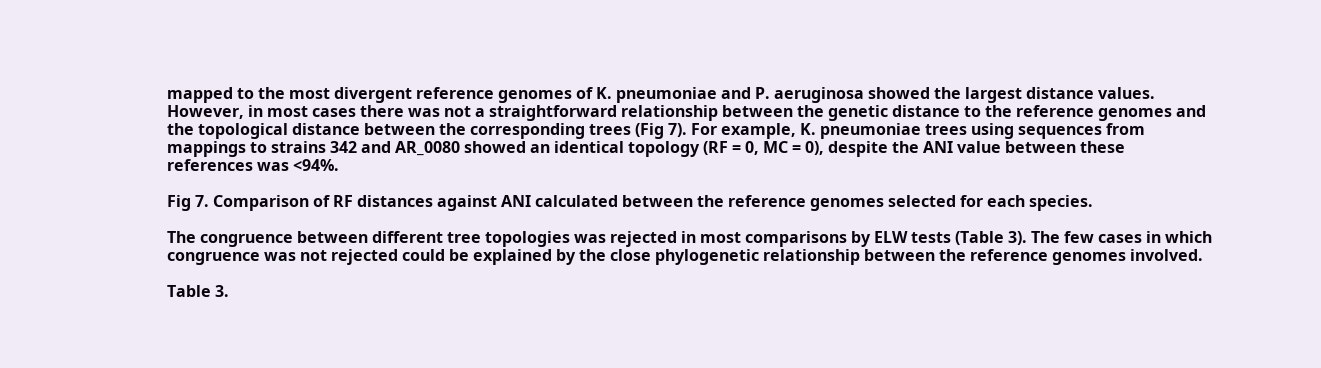mapped to the most divergent reference genomes of K. pneumoniae and P. aeruginosa showed the largest distance values. However, in most cases there was not a straightforward relationship between the genetic distance to the reference genomes and the topological distance between the corresponding trees (Fig 7). For example, K. pneumoniae trees using sequences from mappings to strains 342 and AR_0080 showed an identical topology (RF = 0, MC = 0), despite the ANI value between these references was <94%.

Fig 7. Comparison of RF distances against ANI calculated between the reference genomes selected for each species.

The congruence between different tree topologies was rejected in most comparisons by ELW tests (Table 3). The few cases in which congruence was not rejected could be explained by the close phylogenetic relationship between the reference genomes involved.

Table 3.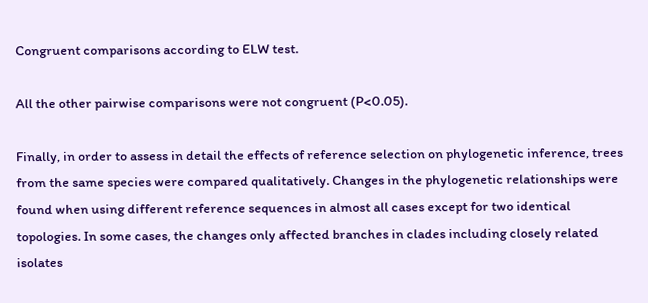Congruent comparisons according to ELW test.

All the other pairwise comparisons were not congruent (P<0.05).

Finally, in order to assess in detail the effects of reference selection on phylogenetic inference, trees from the same species were compared qualitatively. Changes in the phylogenetic relationships were found when using different reference sequences in almost all cases except for two identical topologies. In some cases, the changes only affected branches in clades including closely related isolates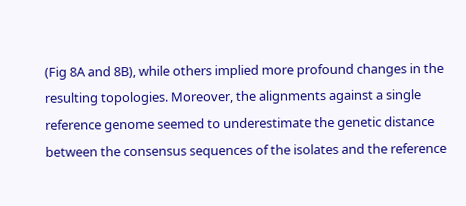(Fig 8A and 8B), while others implied more profound changes in the resulting topologies. Moreover, the alignments against a single reference genome seemed to underestimate the genetic distance between the consensus sequences of the isolates and the reference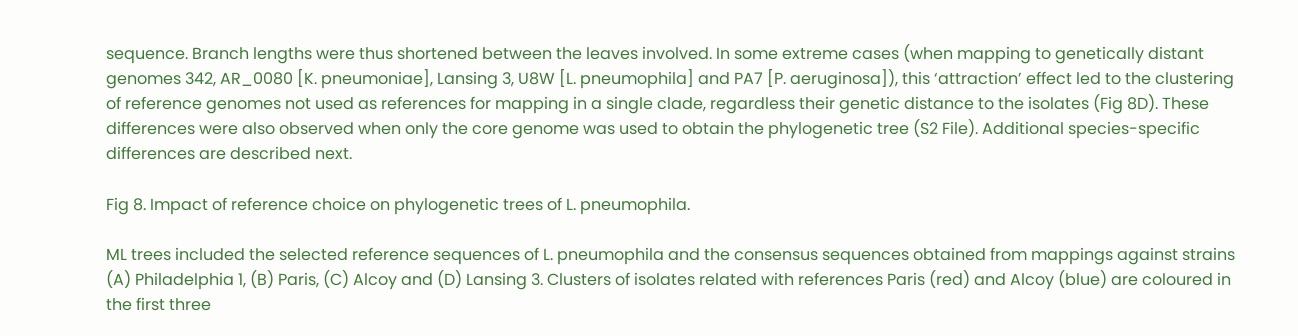sequence. Branch lengths were thus shortened between the leaves involved. In some extreme cases (when mapping to genetically distant genomes 342, AR_0080 [K. pneumoniae], Lansing 3, U8W [L. pneumophila] and PA7 [P. aeruginosa]), this ‘attraction’ effect led to the clustering of reference genomes not used as references for mapping in a single clade, regardless their genetic distance to the isolates (Fig 8D). These differences were also observed when only the core genome was used to obtain the phylogenetic tree (S2 File). Additional species-specific differences are described next.

Fig 8. Impact of reference choice on phylogenetic trees of L. pneumophila.

ML trees included the selected reference sequences of L. pneumophila and the consensus sequences obtained from mappings against strains (A) Philadelphia 1, (B) Paris, (C) Alcoy and (D) Lansing 3. Clusters of isolates related with references Paris (red) and Alcoy (blue) are coloured in the first three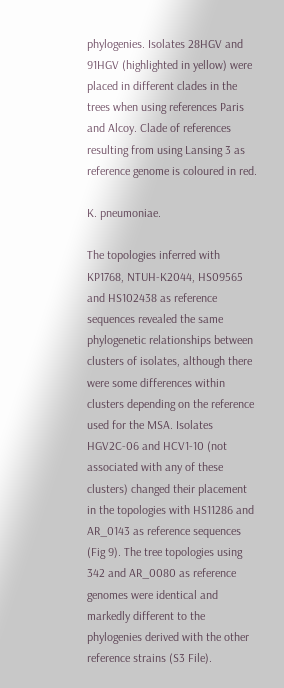phylogenies. Isolates 28HGV and 91HGV (highlighted in yellow) were placed in different clades in the trees when using references Paris and Alcoy. Clade of references resulting from using Lansing 3 as reference genome is coloured in red.

K. pneumoniae.

The topologies inferred with KP1768, NTUH-K2044, HS09565 and HS102438 as reference sequences revealed the same phylogenetic relationships between clusters of isolates, although there were some differences within clusters depending on the reference used for the MSA. Isolates HGV2C-06 and HCV1-10 (not associated with any of these clusters) changed their placement in the topologies with HS11286 and AR_0143 as reference sequences (Fig 9). The tree topologies using 342 and AR_0080 as reference genomes were identical and markedly different to the phylogenies derived with the other reference strains (S3 File).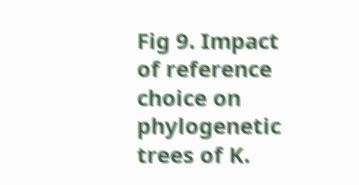Fig 9. Impact of reference choice on phylogenetic trees of K.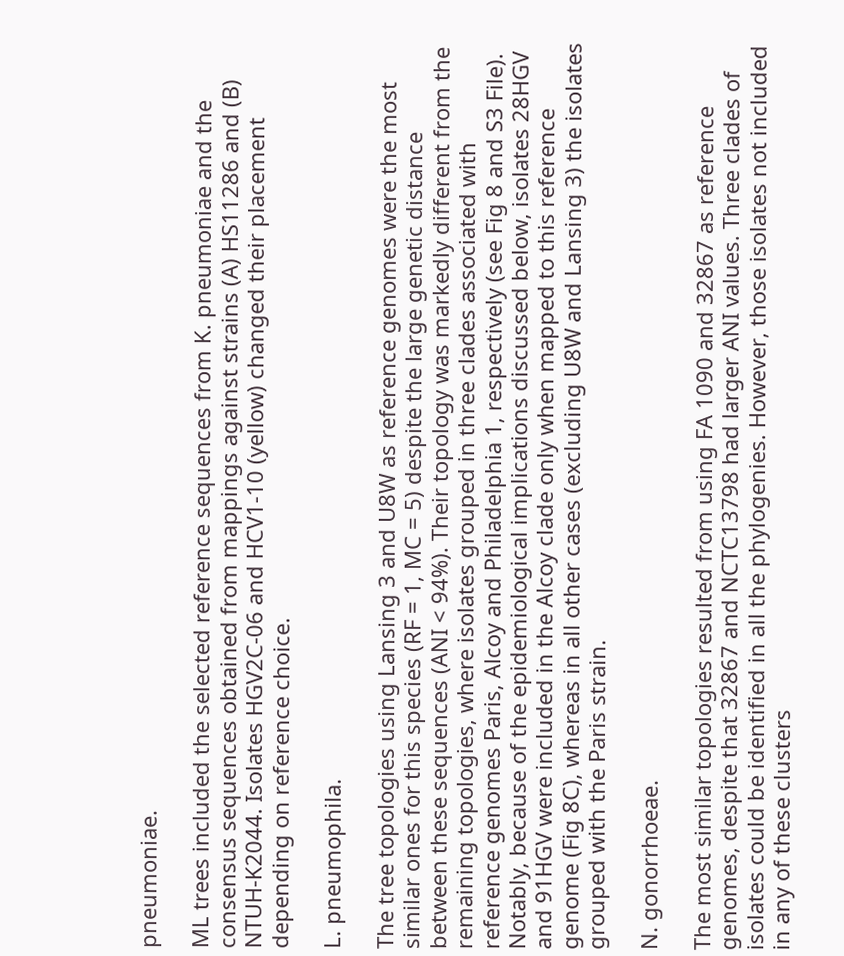pneumoniae.

ML trees included the selected reference sequences from K. pneumoniae and the consensus sequences obtained from mappings against strains (A) HS11286 and (B) NTUH-K2044. Isolates HGV2C-06 and HCV1-10 (yellow) changed their placement depending on reference choice.

L. pneumophila.

The tree topologies using Lansing 3 and U8W as reference genomes were the most similar ones for this species (RF = 1, MC = 5) despite the large genetic distance between these sequences (ANI < 94%). Their topology was markedly different from the remaining topologies, where isolates grouped in three clades associated with reference genomes Paris, Alcoy and Philadelphia 1, respectively (see Fig 8 and S3 File). Notably, because of the epidemiological implications discussed below, isolates 28HGV and 91HGV were included in the Alcoy clade only when mapped to this reference genome (Fig 8C), whereas in all other cases (excluding U8W and Lansing 3) the isolates grouped with the Paris strain.

N. gonorrhoeae.

The most similar topologies resulted from using FA 1090 and 32867 as reference genomes, despite that 32867 and NCTC13798 had larger ANI values. Three clades of isolates could be identified in all the phylogenies. However, those isolates not included in any of these clusters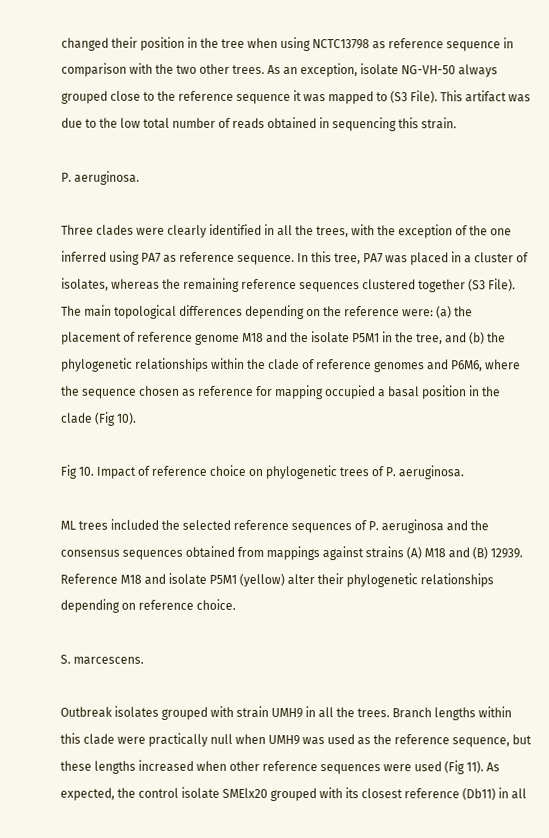changed their position in the tree when using NCTC13798 as reference sequence in comparison with the two other trees. As an exception, isolate NG-VH-50 always grouped close to the reference sequence it was mapped to (S3 File). This artifact was due to the low total number of reads obtained in sequencing this strain.

P. aeruginosa.

Three clades were clearly identified in all the trees, with the exception of the one inferred using PA7 as reference sequence. In this tree, PA7 was placed in a cluster of isolates, whereas the remaining reference sequences clustered together (S3 File). The main topological differences depending on the reference were: (a) the placement of reference genome M18 and the isolate P5M1 in the tree, and (b) the phylogenetic relationships within the clade of reference genomes and P6M6, where the sequence chosen as reference for mapping occupied a basal position in the clade (Fig 10).

Fig 10. Impact of reference choice on phylogenetic trees of P. aeruginosa.

ML trees included the selected reference sequences of P. aeruginosa and the consensus sequences obtained from mappings against strains (A) M18 and (B) 12939. Reference M18 and isolate P5M1 (yellow) alter their phylogenetic relationships depending on reference choice.

S. marcescens.

Outbreak isolates grouped with strain UMH9 in all the trees. Branch lengths within this clade were practically null when UMH9 was used as the reference sequence, but these lengths increased when other reference sequences were used (Fig 11). As expected, the control isolate SMElx20 grouped with its closest reference (Db11) in all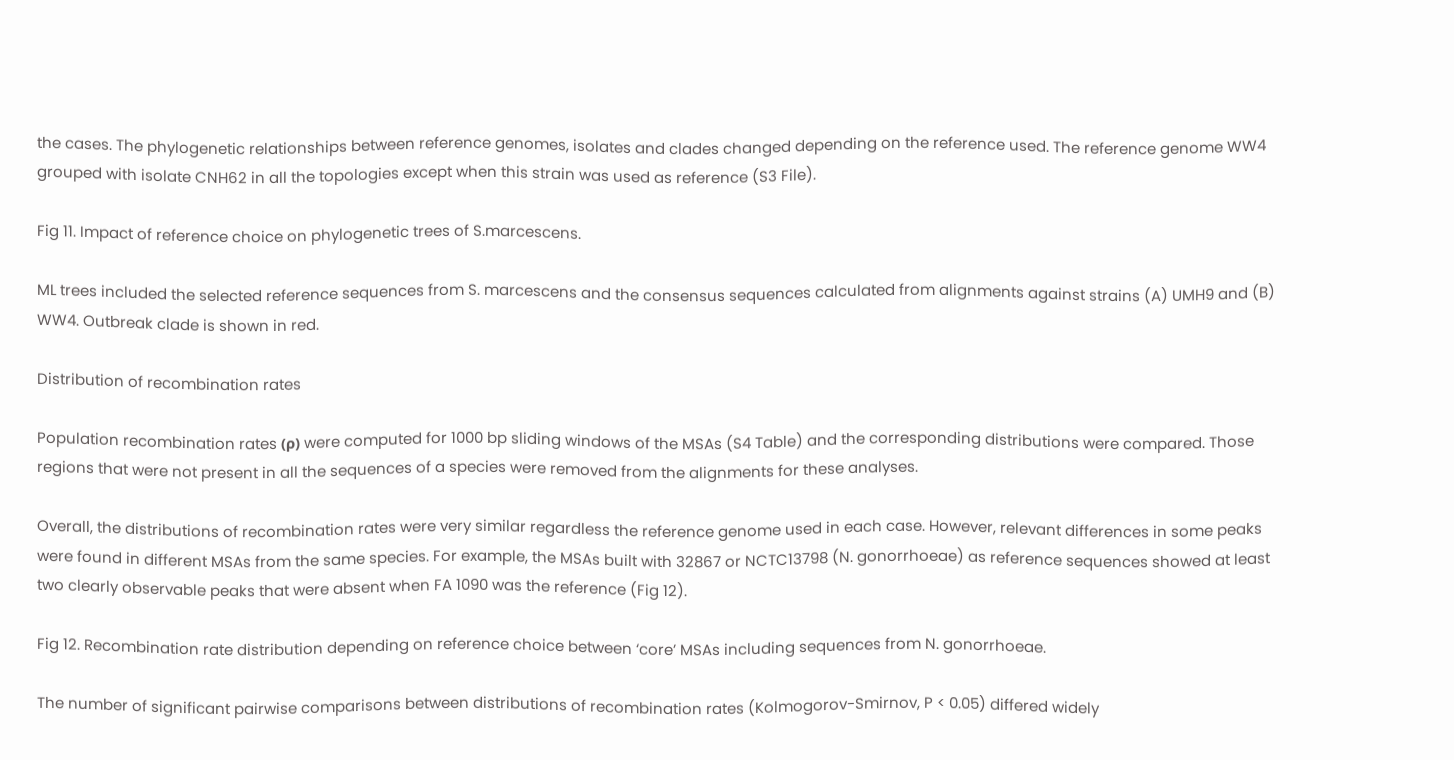the cases. The phylogenetic relationships between reference genomes, isolates and clades changed depending on the reference used. The reference genome WW4 grouped with isolate CNH62 in all the topologies except when this strain was used as reference (S3 File).

Fig 11. Impact of reference choice on phylogenetic trees of S.marcescens.

ML trees included the selected reference sequences from S. marcescens and the consensus sequences calculated from alignments against strains (A) UMH9 and (B) WW4. Outbreak clade is shown in red.

Distribution of recombination rates

Population recombination rates (ρ) were computed for 1000 bp sliding windows of the MSAs (S4 Table) and the corresponding distributions were compared. Those regions that were not present in all the sequences of a species were removed from the alignments for these analyses.

Overall, the distributions of recombination rates were very similar regardless the reference genome used in each case. However, relevant differences in some peaks were found in different MSAs from the same species. For example, the MSAs built with 32867 or NCTC13798 (N. gonorrhoeae) as reference sequences showed at least two clearly observable peaks that were absent when FA 1090 was the reference (Fig 12).

Fig 12. Recombination rate distribution depending on reference choice between ‘core’ MSAs including sequences from N. gonorrhoeae.

The number of significant pairwise comparisons between distributions of recombination rates (Kolmogorov-Smirnov, P < 0.05) differed widely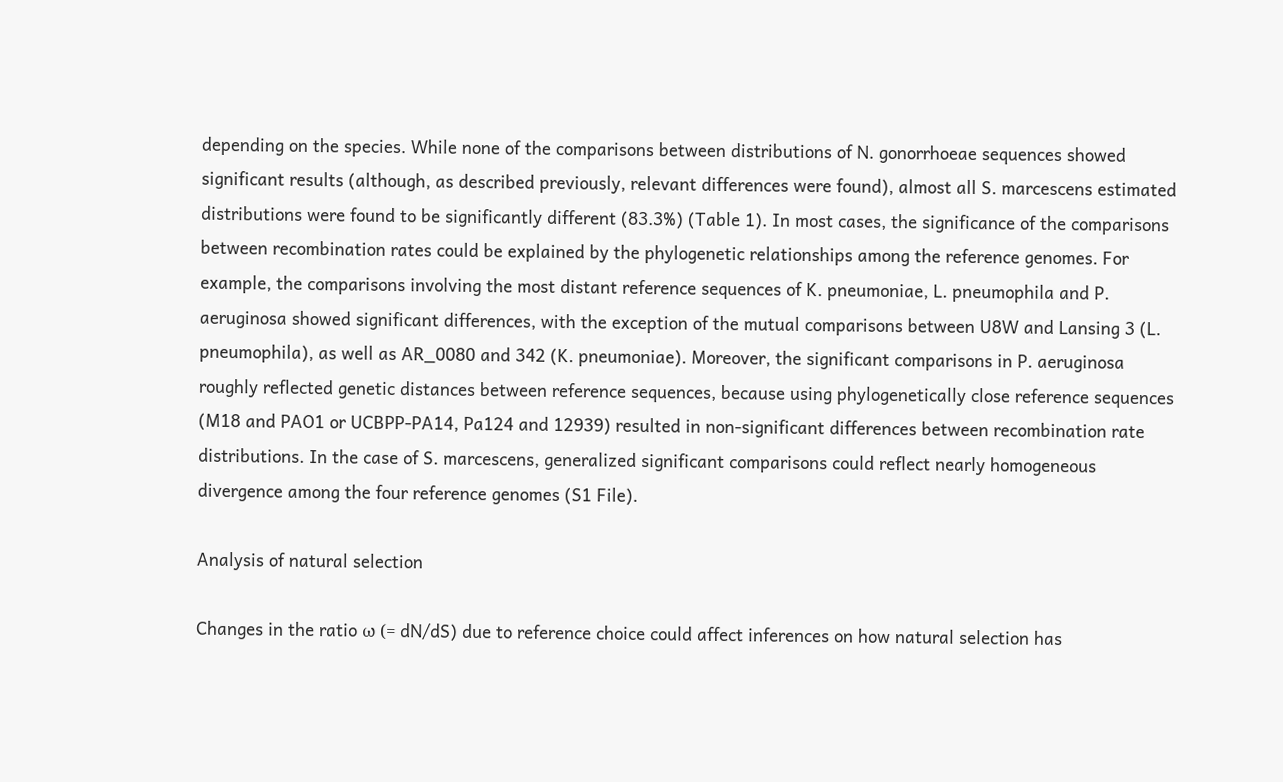depending on the species. While none of the comparisons between distributions of N. gonorrhoeae sequences showed significant results (although, as described previously, relevant differences were found), almost all S. marcescens estimated distributions were found to be significantly different (83.3%) (Table 1). In most cases, the significance of the comparisons between recombination rates could be explained by the phylogenetic relationships among the reference genomes. For example, the comparisons involving the most distant reference sequences of K. pneumoniae, L. pneumophila and P. aeruginosa showed significant differences, with the exception of the mutual comparisons between U8W and Lansing 3 (L. pneumophila), as well as AR_0080 and 342 (K. pneumoniae). Moreover, the significant comparisons in P. aeruginosa roughly reflected genetic distances between reference sequences, because using phylogenetically close reference sequences (M18 and PAO1 or UCBPP-PA14, Pa124 and 12939) resulted in non-significant differences between recombination rate distributions. In the case of S. marcescens, generalized significant comparisons could reflect nearly homogeneous divergence among the four reference genomes (S1 File).

Analysis of natural selection

Changes in the ratio ω (= dN/dS) due to reference choice could affect inferences on how natural selection has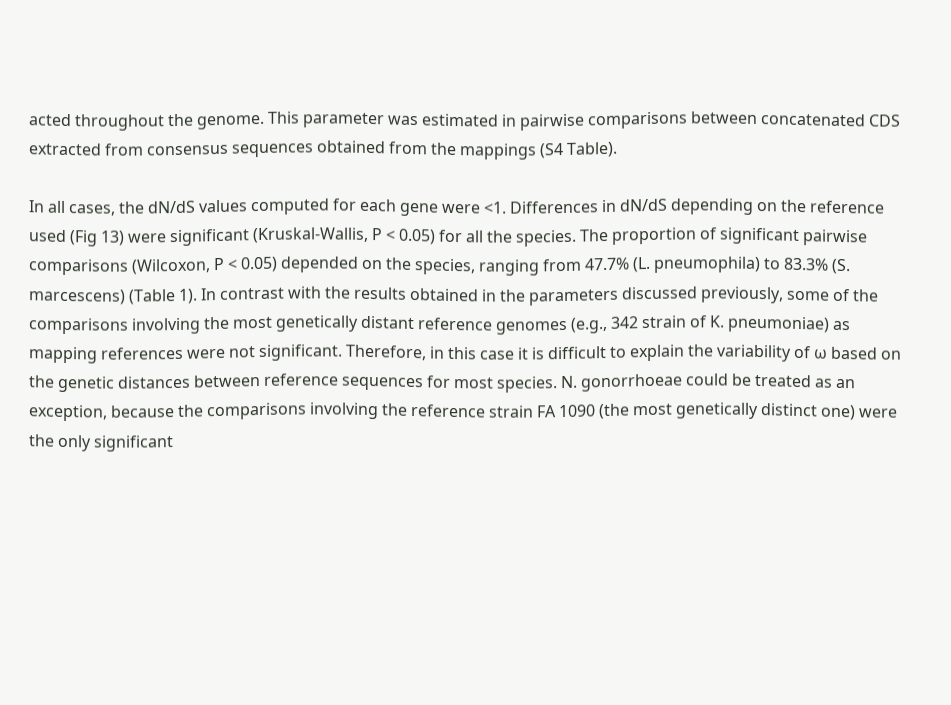acted throughout the genome. This parameter was estimated in pairwise comparisons between concatenated CDS extracted from consensus sequences obtained from the mappings (S4 Table).

In all cases, the dN/dS values computed for each gene were <1. Differences in dN/dS depending on the reference used (Fig 13) were significant (Kruskal-Wallis, P < 0.05) for all the species. The proportion of significant pairwise comparisons (Wilcoxon, P < 0.05) depended on the species, ranging from 47.7% (L. pneumophila) to 83.3% (S. marcescens) (Table 1). In contrast with the results obtained in the parameters discussed previously, some of the comparisons involving the most genetically distant reference genomes (e.g., 342 strain of K. pneumoniae) as mapping references were not significant. Therefore, in this case it is difficult to explain the variability of ω based on the genetic distances between reference sequences for most species. N. gonorrhoeae could be treated as an exception, because the comparisons involving the reference strain FA 1090 (the most genetically distinct one) were the only significant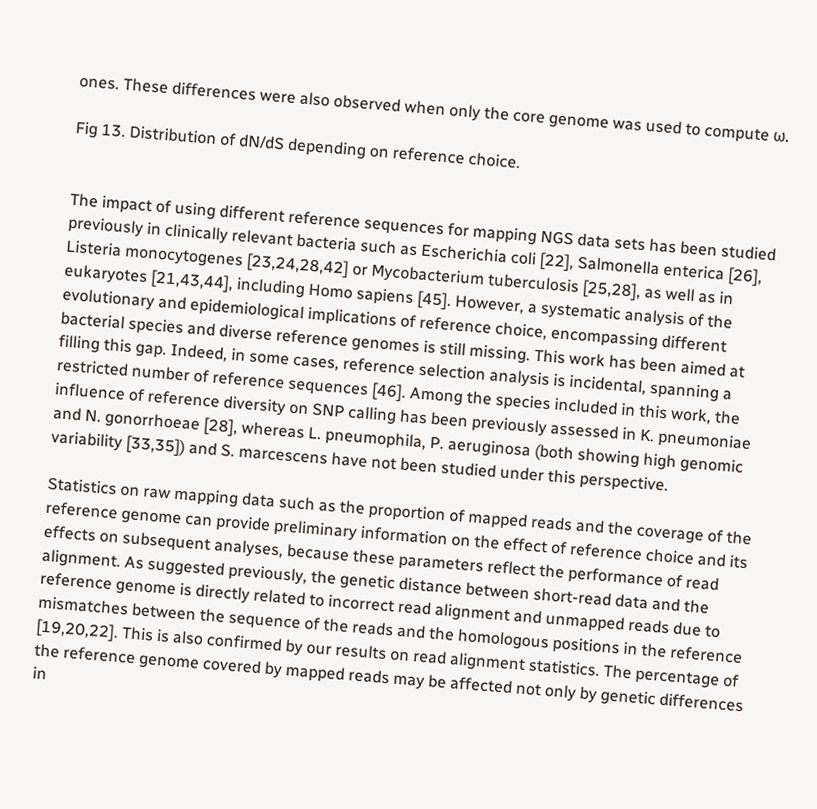ones. These differences were also observed when only the core genome was used to compute ω.

Fig 13. Distribution of dN/dS depending on reference choice.


The impact of using different reference sequences for mapping NGS data sets has been studied previously in clinically relevant bacteria such as Escherichia coli [22], Salmonella enterica [26], Listeria monocytogenes [23,24,28,42] or Mycobacterium tuberculosis [25,28], as well as in eukaryotes [21,43,44], including Homo sapiens [45]. However, a systematic analysis of the evolutionary and epidemiological implications of reference choice, encompassing different bacterial species and diverse reference genomes is still missing. This work has been aimed at filling this gap. Indeed, in some cases, reference selection analysis is incidental, spanning a restricted number of reference sequences [46]. Among the species included in this work, the influence of reference diversity on SNP calling has been previously assessed in K. pneumoniae and N. gonorrhoeae [28], whereas L. pneumophila, P. aeruginosa (both showing high genomic variability [33,35]) and S. marcescens have not been studied under this perspective.

Statistics on raw mapping data such as the proportion of mapped reads and the coverage of the reference genome can provide preliminary information on the effect of reference choice and its effects on subsequent analyses, because these parameters reflect the performance of read alignment. As suggested previously, the genetic distance between short-read data and the reference genome is directly related to incorrect read alignment and unmapped reads due to mismatches between the sequence of the reads and the homologous positions in the reference [19,20,22]. This is also confirmed by our results on read alignment statistics. The percentage of the reference genome covered by mapped reads may be affected not only by genetic differences in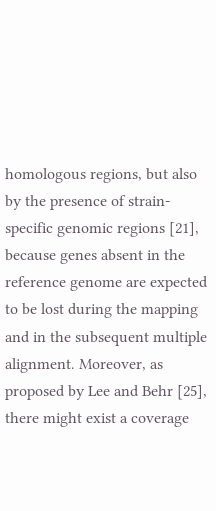homologous regions, but also by the presence of strain-specific genomic regions [21], because genes absent in the reference genome are expected to be lost during the mapping and in the subsequent multiple alignment. Moreover, as proposed by Lee and Behr [25], there might exist a coverage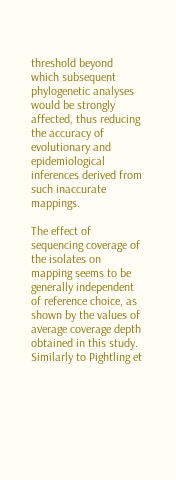threshold beyond which subsequent phylogenetic analyses would be strongly affected, thus reducing the accuracy of evolutionary and epidemiological inferences derived from such inaccurate mappings.

The effect of sequencing coverage of the isolates on mapping seems to be generally independent of reference choice, as shown by the values of average coverage depth obtained in this study. Similarly to Pightling et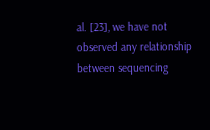al. [23], we have not observed any relationship between sequencing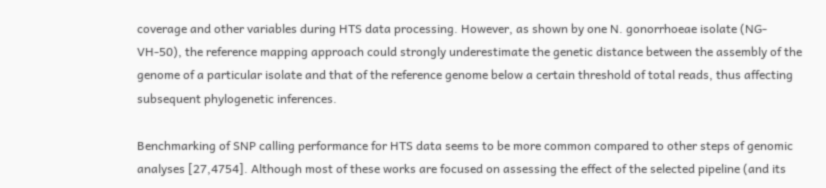coverage and other variables during HTS data processing. However, as shown by one N. gonorrhoeae isolate (NG-VH-50), the reference mapping approach could strongly underestimate the genetic distance between the assembly of the genome of a particular isolate and that of the reference genome below a certain threshold of total reads, thus affecting subsequent phylogenetic inferences.

Benchmarking of SNP calling performance for HTS data seems to be more common compared to other steps of genomic analyses [27,4754]. Although most of these works are focused on assessing the effect of the selected pipeline (and its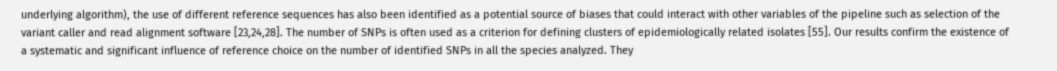underlying algorithm), the use of different reference sequences has also been identified as a potential source of biases that could interact with other variables of the pipeline such as selection of the variant caller and read alignment software [23,24,28]. The number of SNPs is often used as a criterion for defining clusters of epidemiologically related isolates [55]. Our results confirm the existence of a systematic and significant influence of reference choice on the number of identified SNPs in all the species analyzed. They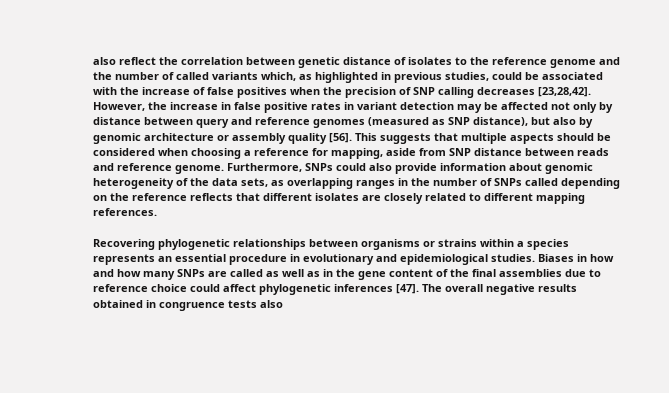also reflect the correlation between genetic distance of isolates to the reference genome and the number of called variants which, as highlighted in previous studies, could be associated with the increase of false positives when the precision of SNP calling decreases [23,28,42]. However, the increase in false positive rates in variant detection may be affected not only by distance between query and reference genomes (measured as SNP distance), but also by genomic architecture or assembly quality [56]. This suggests that multiple aspects should be considered when choosing a reference for mapping, aside from SNP distance between reads and reference genome. Furthermore, SNPs could also provide information about genomic heterogeneity of the data sets, as overlapping ranges in the number of SNPs called depending on the reference reflects that different isolates are closely related to different mapping references.

Recovering phylogenetic relationships between organisms or strains within a species represents an essential procedure in evolutionary and epidemiological studies. Biases in how and how many SNPs are called as well as in the gene content of the final assemblies due to reference choice could affect phylogenetic inferences [47]. The overall negative results obtained in congruence tests also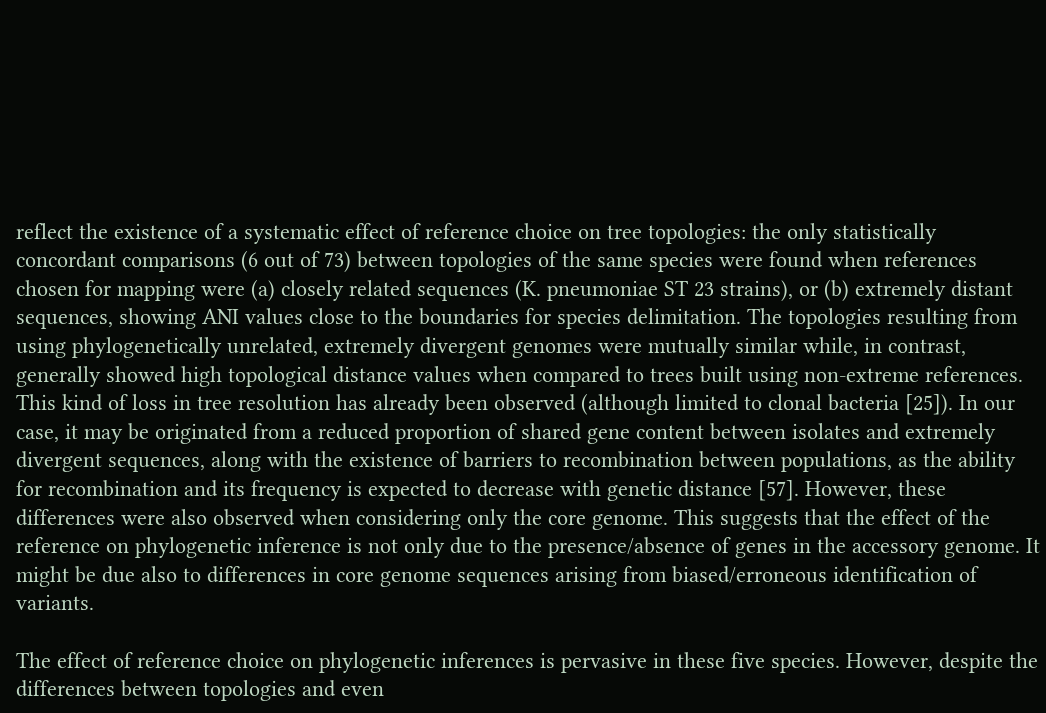reflect the existence of a systematic effect of reference choice on tree topologies: the only statistically concordant comparisons (6 out of 73) between topologies of the same species were found when references chosen for mapping were (a) closely related sequences (K. pneumoniae ST 23 strains), or (b) extremely distant sequences, showing ANI values close to the boundaries for species delimitation. The topologies resulting from using phylogenetically unrelated, extremely divergent genomes were mutually similar while, in contrast, generally showed high topological distance values when compared to trees built using non-extreme references. This kind of loss in tree resolution has already been observed (although limited to clonal bacteria [25]). In our case, it may be originated from a reduced proportion of shared gene content between isolates and extremely divergent sequences, along with the existence of barriers to recombination between populations, as the ability for recombination and its frequency is expected to decrease with genetic distance [57]. However, these differences were also observed when considering only the core genome. This suggests that the effect of the reference on phylogenetic inference is not only due to the presence/absence of genes in the accessory genome. It might be due also to differences in core genome sequences arising from biased/erroneous identification of variants.

The effect of reference choice on phylogenetic inferences is pervasive in these five species. However, despite the differences between topologies and even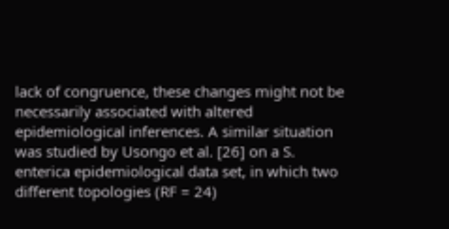lack of congruence, these changes might not be necessarily associated with altered epidemiological inferences. A similar situation was studied by Usongo et al. [26] on a S. enterica epidemiological data set, in which two different topologies (RF = 24)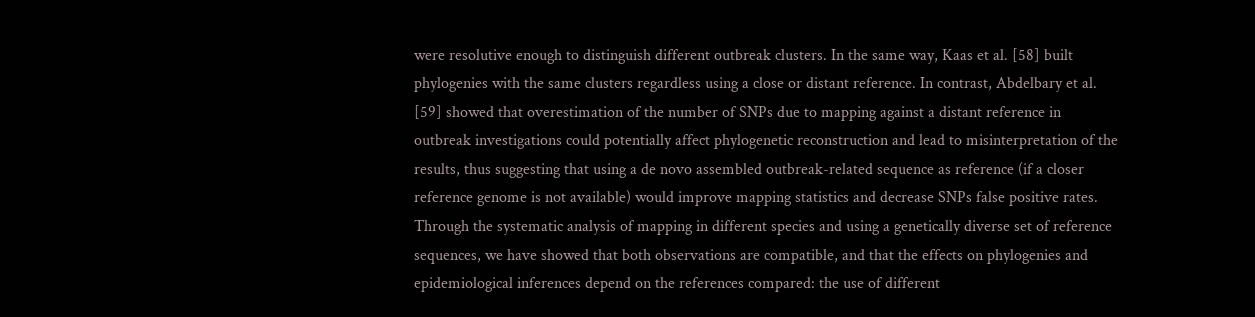were resolutive enough to distinguish different outbreak clusters. In the same way, Kaas et al. [58] built phylogenies with the same clusters regardless using a close or distant reference. In contrast, Abdelbary et al. [59] showed that overestimation of the number of SNPs due to mapping against a distant reference in outbreak investigations could potentially affect phylogenetic reconstruction and lead to misinterpretation of the results, thus suggesting that using a de novo assembled outbreak-related sequence as reference (if a closer reference genome is not available) would improve mapping statistics and decrease SNPs false positive rates. Through the systematic analysis of mapping in different species and using a genetically diverse set of reference sequences, we have showed that both observations are compatible, and that the effects on phylogenies and epidemiological inferences depend on the references compared: the use of different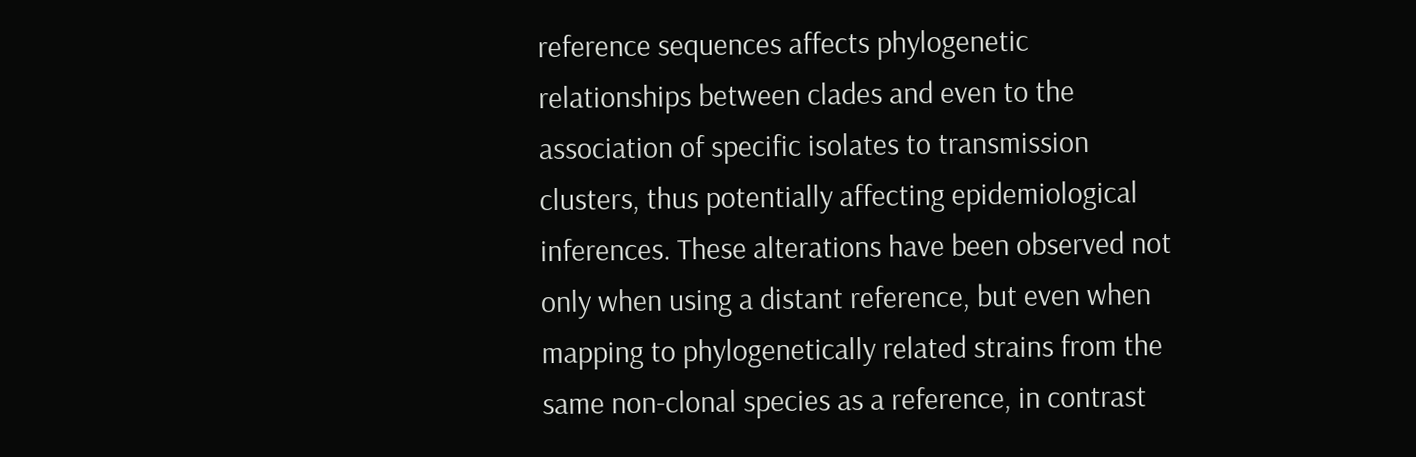reference sequences affects phylogenetic relationships between clades and even to the association of specific isolates to transmission clusters, thus potentially affecting epidemiological inferences. These alterations have been observed not only when using a distant reference, but even when mapping to phylogenetically related strains from the same non-clonal species as a reference, in contrast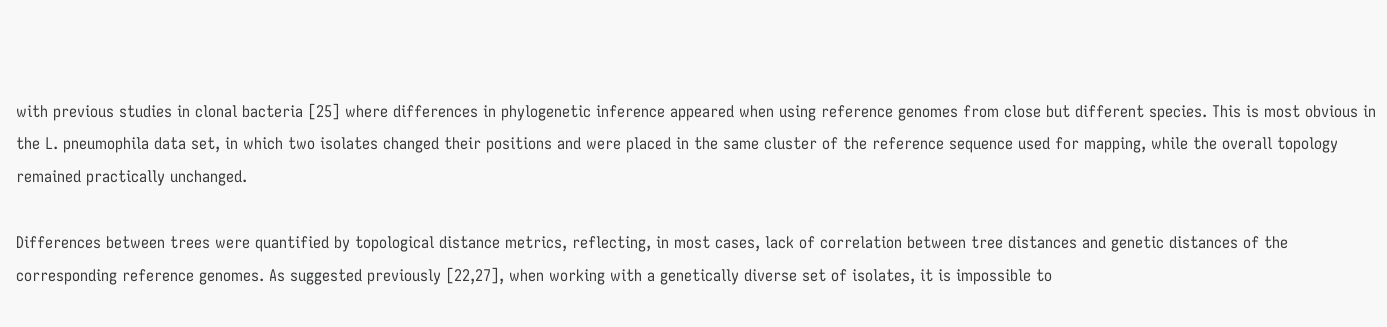with previous studies in clonal bacteria [25] where differences in phylogenetic inference appeared when using reference genomes from close but different species. This is most obvious in the L. pneumophila data set, in which two isolates changed their positions and were placed in the same cluster of the reference sequence used for mapping, while the overall topology remained practically unchanged.

Differences between trees were quantified by topological distance metrics, reflecting, in most cases, lack of correlation between tree distances and genetic distances of the corresponding reference genomes. As suggested previously [22,27], when working with a genetically diverse set of isolates, it is impossible to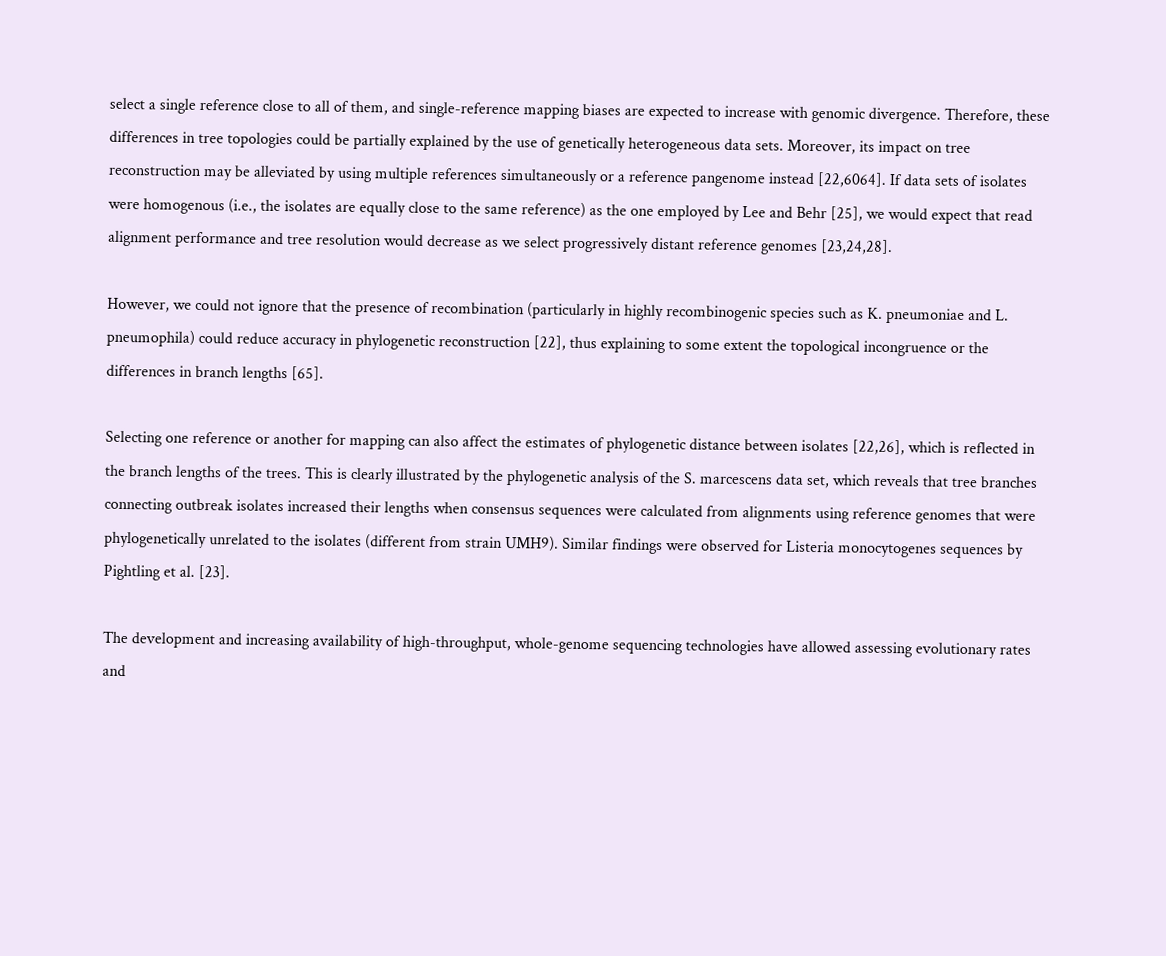select a single reference close to all of them, and single-reference mapping biases are expected to increase with genomic divergence. Therefore, these differences in tree topologies could be partially explained by the use of genetically heterogeneous data sets. Moreover, its impact on tree reconstruction may be alleviated by using multiple references simultaneously or a reference pangenome instead [22,6064]. If data sets of isolates were homogenous (i.e., the isolates are equally close to the same reference) as the one employed by Lee and Behr [25], we would expect that read alignment performance and tree resolution would decrease as we select progressively distant reference genomes [23,24,28].

However, we could not ignore that the presence of recombination (particularly in highly recombinogenic species such as K. pneumoniae and L. pneumophila) could reduce accuracy in phylogenetic reconstruction [22], thus explaining to some extent the topological incongruence or the differences in branch lengths [65].

Selecting one reference or another for mapping can also affect the estimates of phylogenetic distance between isolates [22,26], which is reflected in the branch lengths of the trees. This is clearly illustrated by the phylogenetic analysis of the S. marcescens data set, which reveals that tree branches connecting outbreak isolates increased their lengths when consensus sequences were calculated from alignments using reference genomes that were phylogenetically unrelated to the isolates (different from strain UMH9). Similar findings were observed for Listeria monocytogenes sequences by Pightling et al. [23].

The development and increasing availability of high-throughput, whole-genome sequencing technologies have allowed assessing evolutionary rates and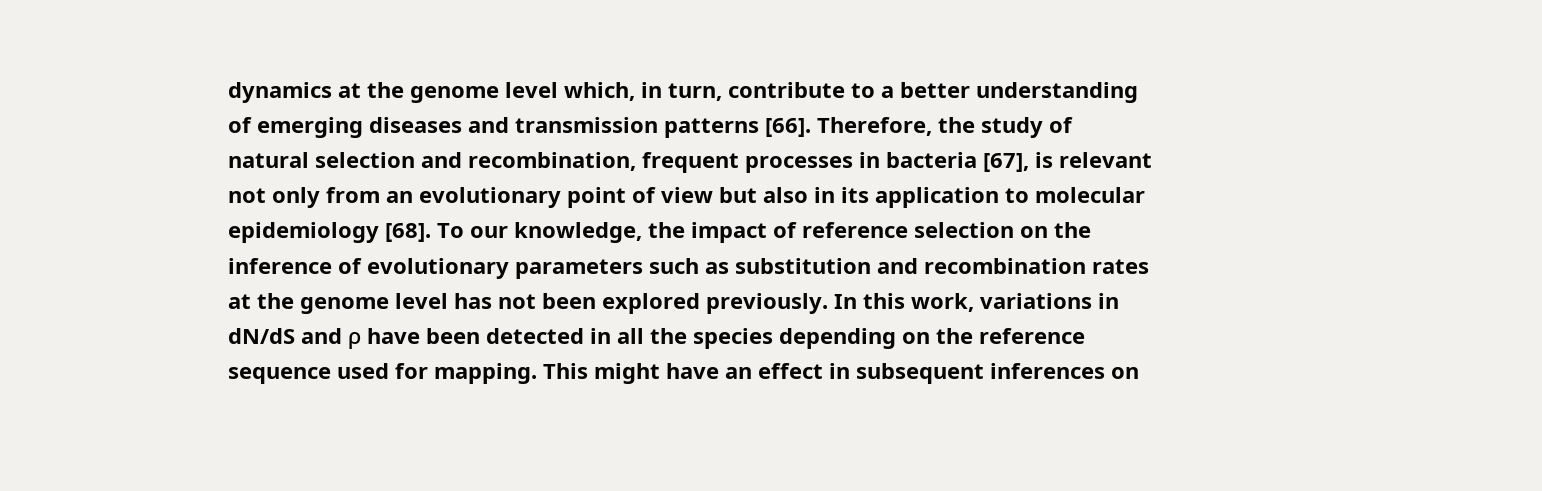dynamics at the genome level which, in turn, contribute to a better understanding of emerging diseases and transmission patterns [66]. Therefore, the study of natural selection and recombination, frequent processes in bacteria [67], is relevant not only from an evolutionary point of view but also in its application to molecular epidemiology [68]. To our knowledge, the impact of reference selection on the inference of evolutionary parameters such as substitution and recombination rates at the genome level has not been explored previously. In this work, variations in dN/dS and ρ have been detected in all the species depending on the reference sequence used for mapping. This might have an effect in subsequent inferences on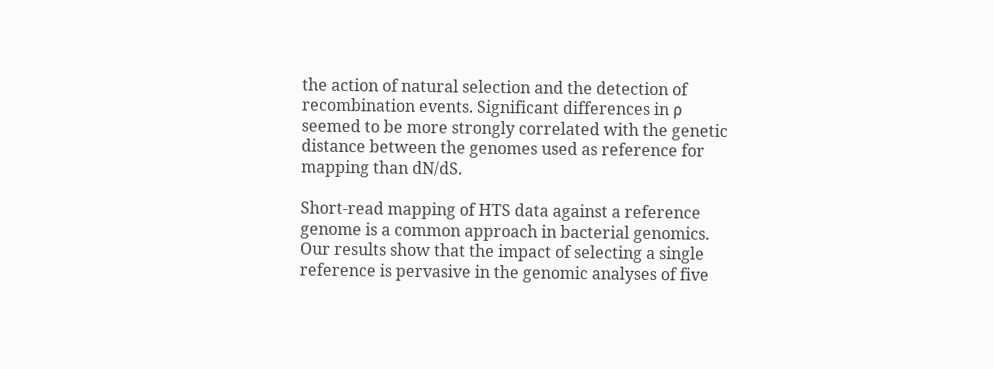the action of natural selection and the detection of recombination events. Significant differences in ρ seemed to be more strongly correlated with the genetic distance between the genomes used as reference for mapping than dN/dS.

Short-read mapping of HTS data against a reference genome is a common approach in bacterial genomics. Our results show that the impact of selecting a single reference is pervasive in the genomic analyses of five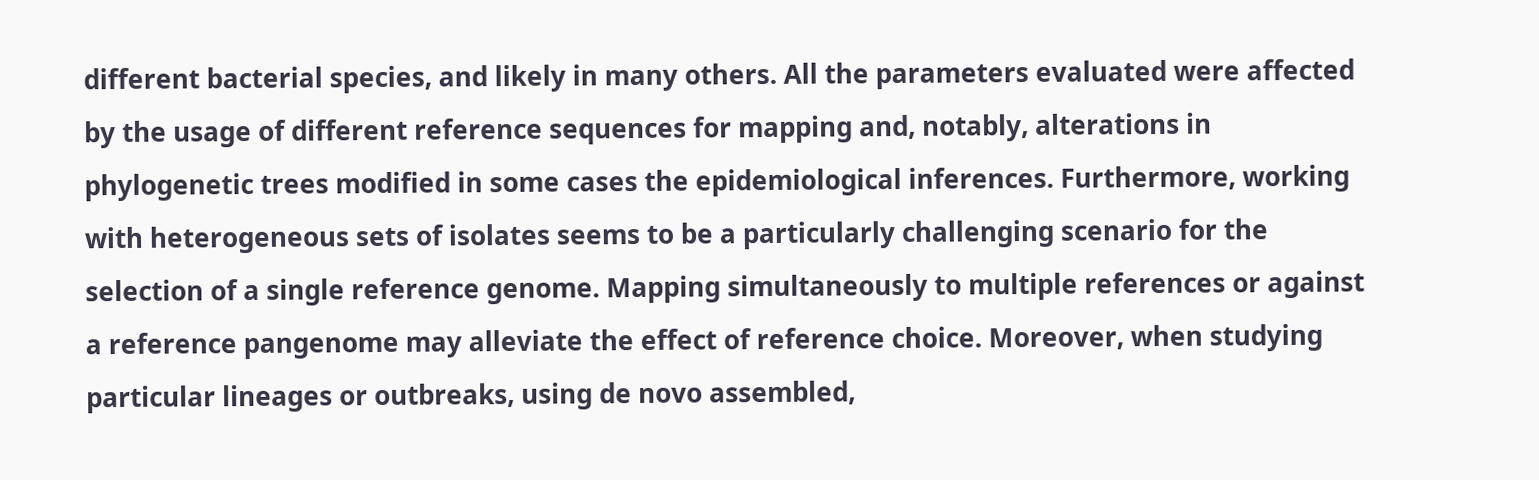different bacterial species, and likely in many others. All the parameters evaluated were affected by the usage of different reference sequences for mapping and, notably, alterations in phylogenetic trees modified in some cases the epidemiological inferences. Furthermore, working with heterogeneous sets of isolates seems to be a particularly challenging scenario for the selection of a single reference genome. Mapping simultaneously to multiple references or against a reference pangenome may alleviate the effect of reference choice. Moreover, when studying particular lineages or outbreaks, using de novo assembled,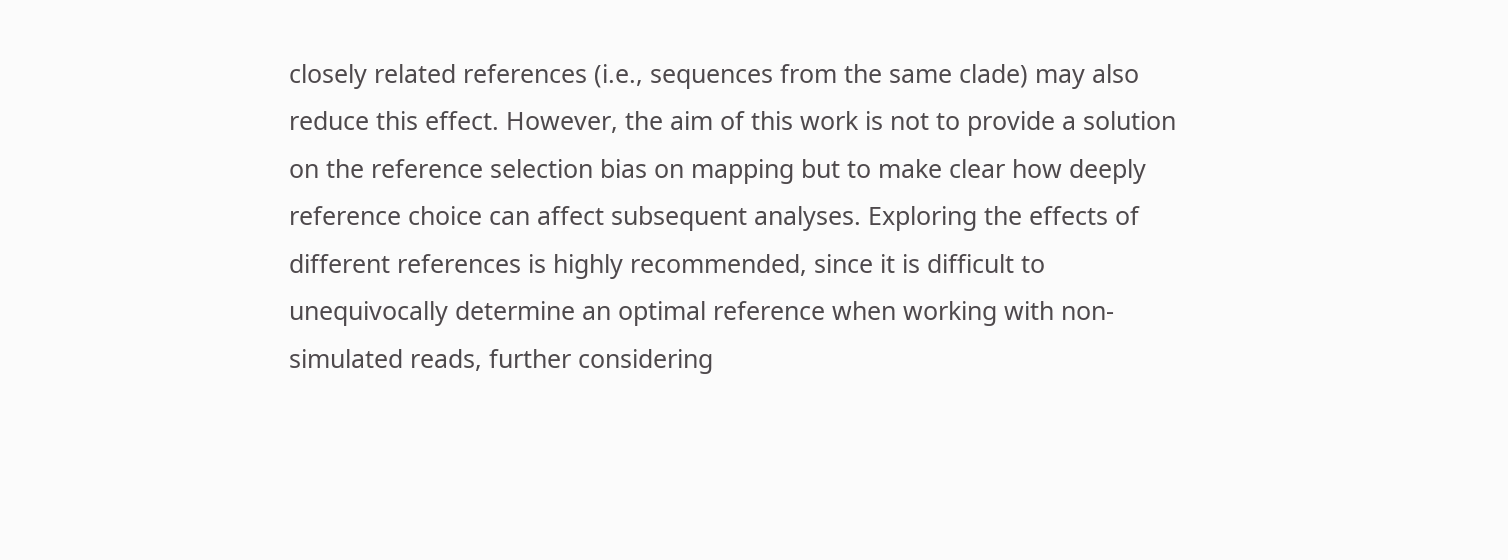closely related references (i.e., sequences from the same clade) may also reduce this effect. However, the aim of this work is not to provide a solution on the reference selection bias on mapping but to make clear how deeply reference choice can affect subsequent analyses. Exploring the effects of different references is highly recommended, since it is difficult to unequivocally determine an optimal reference when working with non-simulated reads, further considering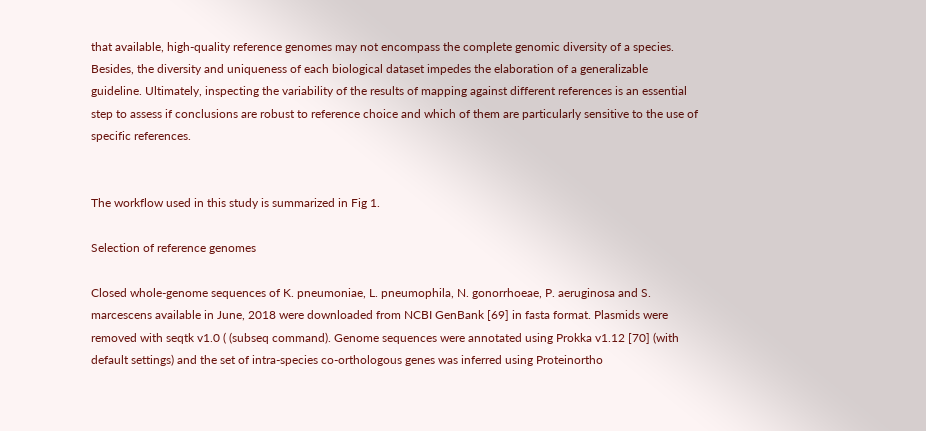that available, high-quality reference genomes may not encompass the complete genomic diversity of a species. Besides, the diversity and uniqueness of each biological dataset impedes the elaboration of a generalizable guideline. Ultimately, inspecting the variability of the results of mapping against different references is an essential step to assess if conclusions are robust to reference choice and which of them are particularly sensitive to the use of specific references.


The workflow used in this study is summarized in Fig 1.

Selection of reference genomes

Closed whole-genome sequences of K. pneumoniae, L. pneumophila, N. gonorrhoeae, P. aeruginosa and S. marcescens available in June, 2018 were downloaded from NCBI GenBank [69] in fasta format. Plasmids were removed with seqtk v1.0 ( (subseq command). Genome sequences were annotated using Prokka v1.12 [70] (with default settings) and the set of intra-species co-orthologous genes was inferred using Proteinortho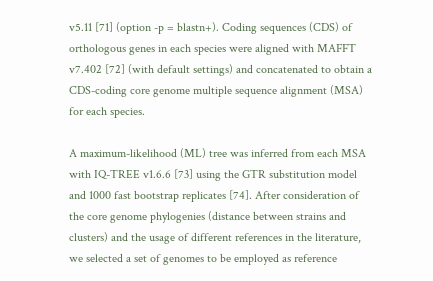v5.11 [71] (option -p = blastn+). Coding sequences (CDS) of orthologous genes in each species were aligned with MAFFT v7.402 [72] (with default settings) and concatenated to obtain a CDS-coding core genome multiple sequence alignment (MSA) for each species.

A maximum-likelihood (ML) tree was inferred from each MSA with IQ-TREE v1.6.6 [73] using the GTR substitution model and 1000 fast bootstrap replicates [74]. After consideration of the core genome phylogenies (distance between strains and clusters) and the usage of different references in the literature, we selected a set of genomes to be employed as reference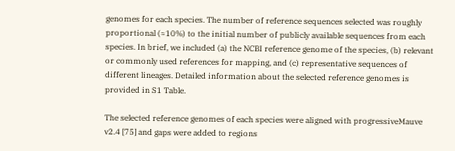genomes for each species. The number of reference sequences selected was roughly proportional (≈10%) to the initial number of publicly available sequences from each species. In brief, we included (a) the NCBI reference genome of the species, (b) relevant or commonly used references for mapping, and (c) representative sequences of different lineages. Detailed information about the selected reference genomes is provided in S1 Table.

The selected reference genomes of each species were aligned with progressiveMauve v2.4 [75] and gaps were added to regions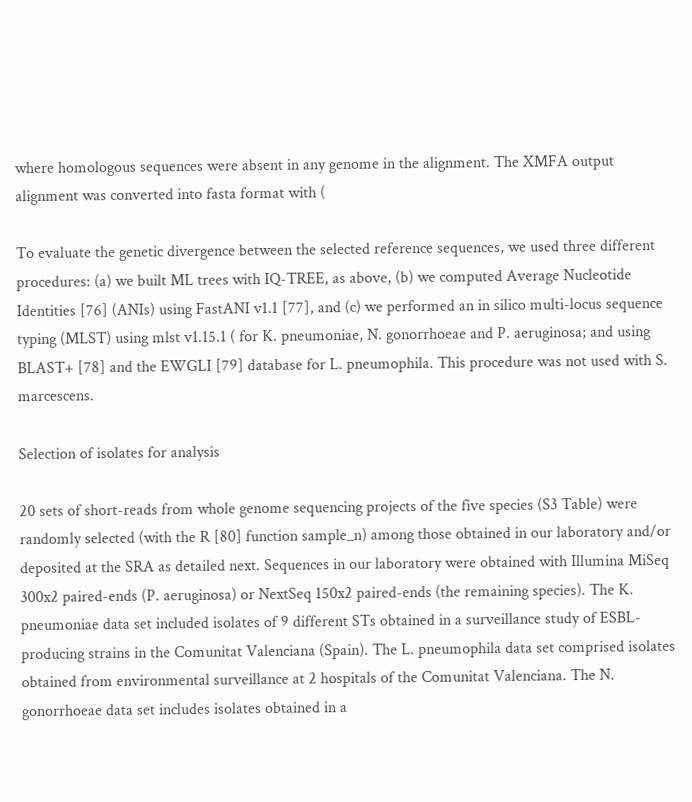where homologous sequences were absent in any genome in the alignment. The XMFA output alignment was converted into fasta format with (

To evaluate the genetic divergence between the selected reference sequences, we used three different procedures: (a) we built ML trees with IQ-TREE, as above, (b) we computed Average Nucleotide Identities [76] (ANIs) using FastANI v1.1 [77], and (c) we performed an in silico multi-locus sequence typing (MLST) using mlst v1.15.1 ( for K. pneumoniae, N. gonorrhoeae and P. aeruginosa; and using BLAST+ [78] and the EWGLI [79] database for L. pneumophila. This procedure was not used with S. marcescens.

Selection of isolates for analysis

20 sets of short-reads from whole genome sequencing projects of the five species (S3 Table) were randomly selected (with the R [80] function sample_n) among those obtained in our laboratory and/or deposited at the SRA as detailed next. Sequences in our laboratory were obtained with Illumina MiSeq 300x2 paired-ends (P. aeruginosa) or NextSeq 150x2 paired-ends (the remaining species). The K. pneumoniae data set included isolates of 9 different STs obtained in a surveillance study of ESBL-producing strains in the Comunitat Valenciana (Spain). The L. pneumophila data set comprised isolates obtained from environmental surveillance at 2 hospitals of the Comunitat Valenciana. The N. gonorrhoeae data set includes isolates obtained in a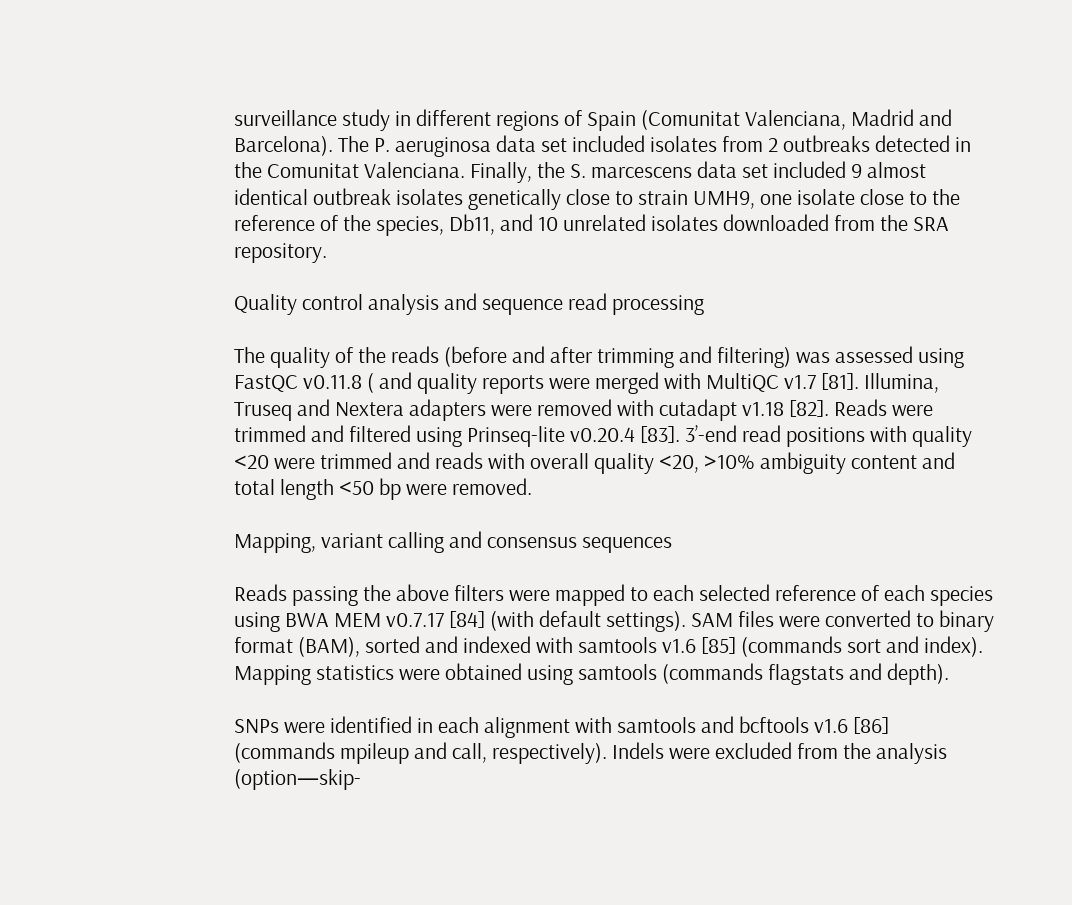surveillance study in different regions of Spain (Comunitat Valenciana, Madrid and Barcelona). The P. aeruginosa data set included isolates from 2 outbreaks detected in the Comunitat Valenciana. Finally, the S. marcescens data set included 9 almost identical outbreak isolates genetically close to strain UMH9, one isolate close to the reference of the species, Db11, and 10 unrelated isolates downloaded from the SRA repository.

Quality control analysis and sequence read processing

The quality of the reads (before and after trimming and filtering) was assessed using FastQC v0.11.8 ( and quality reports were merged with MultiQC v1.7 [81]. Illumina, Truseq and Nextera adapters were removed with cutadapt v1.18 [82]. Reads were trimmed and filtered using Prinseq-lite v0.20.4 [83]. 3’-end read positions with quality <20 were trimmed and reads with overall quality <20, >10% ambiguity content and total length <50 bp were removed.

Mapping, variant calling and consensus sequences

Reads passing the above filters were mapped to each selected reference of each species using BWA MEM v0.7.17 [84] (with default settings). SAM files were converted to binary format (BAM), sorted and indexed with samtools v1.6 [85] (commands sort and index). Mapping statistics were obtained using samtools (commands flagstats and depth).

SNPs were identified in each alignment with samtools and bcftools v1.6 [86] (commands mpileup and call, respectively). Indels were excluded from the analysis (option—skip-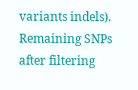variants indels). Remaining SNPs after filtering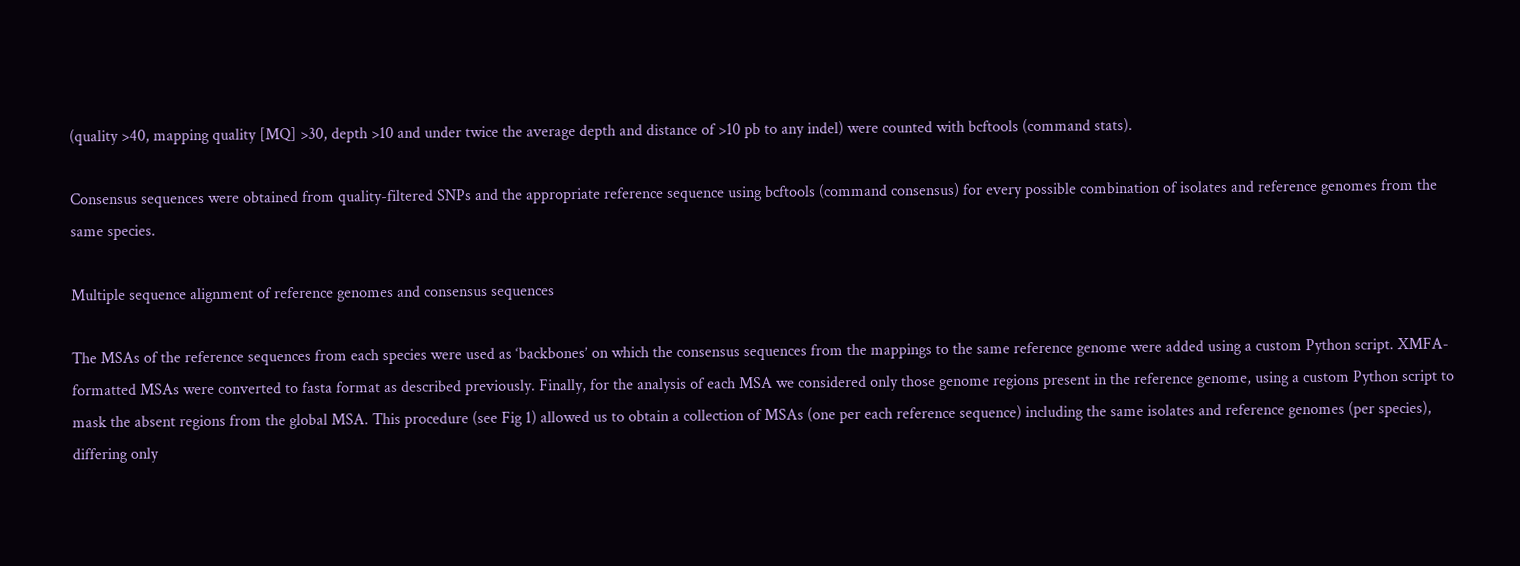(quality >40, mapping quality [MQ] >30, depth >10 and under twice the average depth and distance of >10 pb to any indel) were counted with bcftools (command stats).

Consensus sequences were obtained from quality-filtered SNPs and the appropriate reference sequence using bcftools (command consensus) for every possible combination of isolates and reference genomes from the same species.

Multiple sequence alignment of reference genomes and consensus sequences

The MSAs of the reference sequences from each species were used as ‘backbones’ on which the consensus sequences from the mappings to the same reference genome were added using a custom Python script. XMFA-formatted MSAs were converted to fasta format as described previously. Finally, for the analysis of each MSA we considered only those genome regions present in the reference genome, using a custom Python script to mask the absent regions from the global MSA. This procedure (see Fig 1) allowed us to obtain a collection of MSAs (one per each reference sequence) including the same isolates and reference genomes (per species), differing only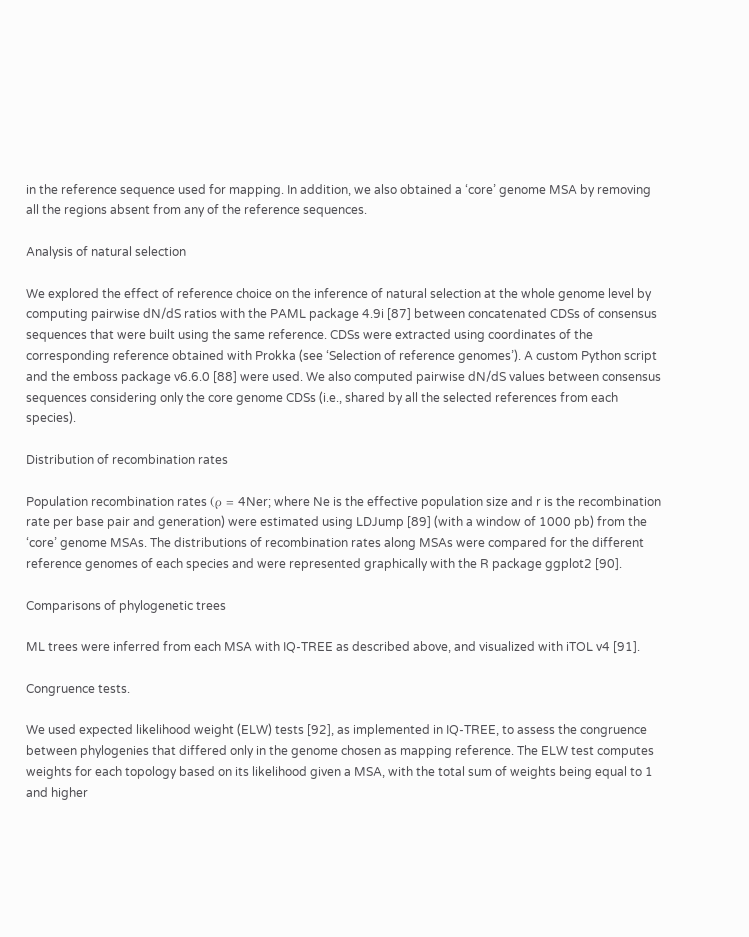in the reference sequence used for mapping. In addition, we also obtained a ‘core’ genome MSA by removing all the regions absent from any of the reference sequences.

Analysis of natural selection

We explored the effect of reference choice on the inference of natural selection at the whole genome level by computing pairwise dN/dS ratios with the PAML package 4.9i [87] between concatenated CDSs of consensus sequences that were built using the same reference. CDSs were extracted using coordinates of the corresponding reference obtained with Prokka (see ‘Selection of reference genomes’). A custom Python script and the emboss package v6.6.0 [88] were used. We also computed pairwise dN/dS values between consensus sequences considering only the core genome CDSs (i.e., shared by all the selected references from each species).

Distribution of recombination rates

Population recombination rates (ρ = 4Ner; where Ne is the effective population size and r is the recombination rate per base pair and generation) were estimated using LDJump [89] (with a window of 1000 pb) from the ‘core’ genome MSAs. The distributions of recombination rates along MSAs were compared for the different reference genomes of each species and were represented graphically with the R package ggplot2 [90].

Comparisons of phylogenetic trees

ML trees were inferred from each MSA with IQ-TREE as described above, and visualized with iTOL v4 [91].

Congruence tests.

We used expected likelihood weight (ELW) tests [92], as implemented in IQ-TREE, to assess the congruence between phylogenies that differed only in the genome chosen as mapping reference. The ELW test computes weights for each topology based on its likelihood given a MSA, with the total sum of weights being equal to 1 and higher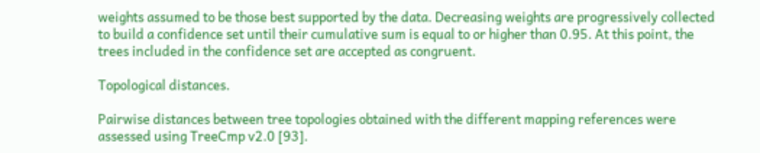weights assumed to be those best supported by the data. Decreasing weights are progressively collected to build a confidence set until their cumulative sum is equal to or higher than 0.95. At this point, the trees included in the confidence set are accepted as congruent.

Topological distances.

Pairwise distances between tree topologies obtained with the different mapping references were assessed using TreeCmp v2.0 [93].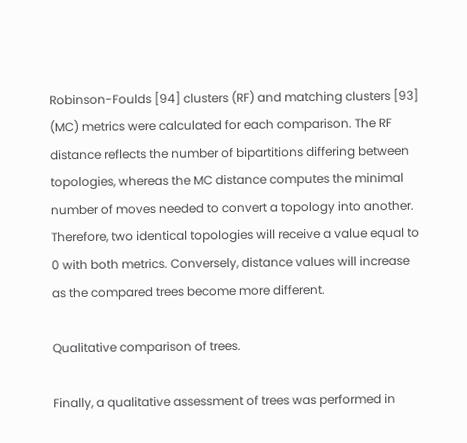Robinson-Foulds [94] clusters (RF) and matching clusters [93] (MC) metrics were calculated for each comparison. The RF distance reflects the number of bipartitions differing between topologies, whereas the MC distance computes the minimal number of moves needed to convert a topology into another. Therefore, two identical topologies will receive a value equal to 0 with both metrics. Conversely, distance values will increase as the compared trees become more different.

Qualitative comparison of trees.

Finally, a qualitative assessment of trees was performed in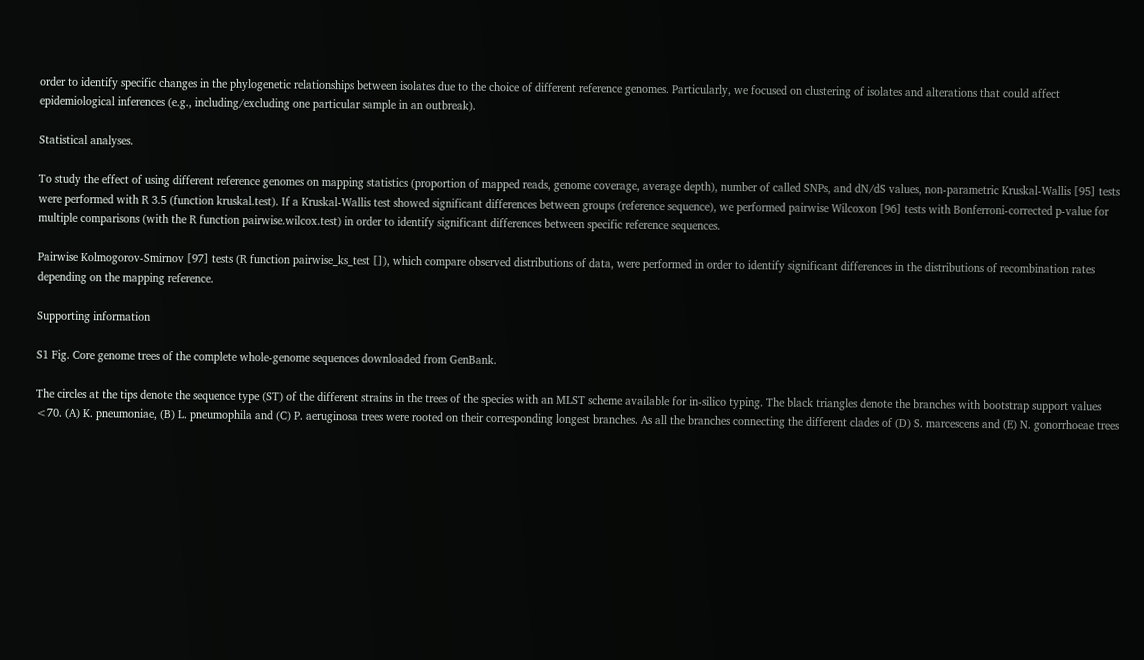order to identify specific changes in the phylogenetic relationships between isolates due to the choice of different reference genomes. Particularly, we focused on clustering of isolates and alterations that could affect epidemiological inferences (e.g., including/excluding one particular sample in an outbreak).

Statistical analyses.

To study the effect of using different reference genomes on mapping statistics (proportion of mapped reads, genome coverage, average depth), number of called SNPs, and dN/dS values, non-parametric Kruskal-Wallis [95] tests were performed with R 3.5 (function kruskal.test). If a Kruskal-Wallis test showed significant differences between groups (reference sequence), we performed pairwise Wilcoxon [96] tests with Bonferroni-corrected p-value for multiple comparisons (with the R function pairwise.wilcox.test) in order to identify significant differences between specific reference sequences.

Pairwise Kolmogorov-Smirnov [97] tests (R function pairwise_ks_test []), which compare observed distributions of data, were performed in order to identify significant differences in the distributions of recombination rates depending on the mapping reference.

Supporting information

S1 Fig. Core genome trees of the complete whole-genome sequences downloaded from GenBank.

The circles at the tips denote the sequence type (ST) of the different strains in the trees of the species with an MLST scheme available for in-silico typing. The black triangles denote the branches with bootstrap support values <70. (A) K. pneumoniae, (B) L. pneumophila and (C) P. aeruginosa trees were rooted on their corresponding longest branches. As all the branches connecting the different clades of (D) S. marcescens and (E) N. gonorrhoeae trees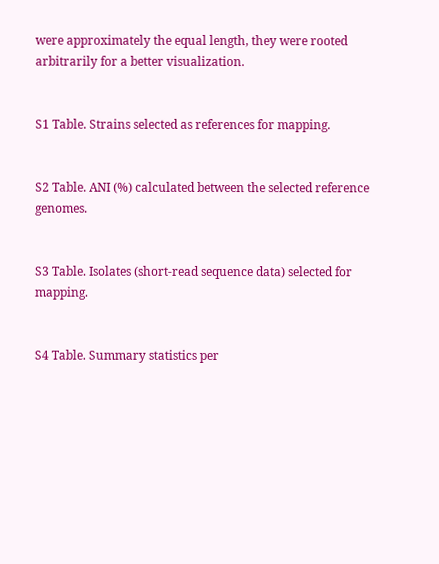were approximately the equal length, they were rooted arbitrarily for a better visualization.


S1 Table. Strains selected as references for mapping.


S2 Table. ANI (%) calculated between the selected reference genomes.


S3 Table. Isolates (short-read sequence data) selected for mapping.


S4 Table. Summary statistics per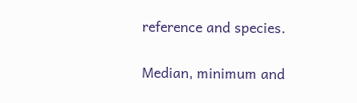reference and species.

Median, minimum and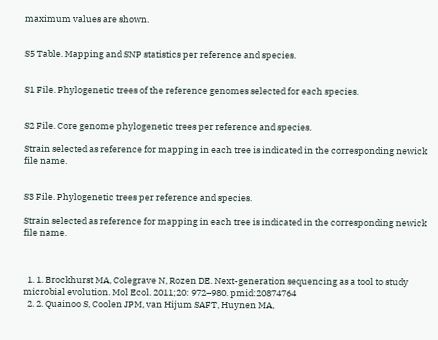maximum values are shown.


S5 Table. Mapping and SNP statistics per reference and species.


S1 File. Phylogenetic trees of the reference genomes selected for each species.


S2 File. Core genome phylogenetic trees per reference and species.

Strain selected as reference for mapping in each tree is indicated in the corresponding newick file name.


S3 File. Phylogenetic trees per reference and species.

Strain selected as reference for mapping in each tree is indicated in the corresponding newick file name.



  1. 1. Brockhurst MA, Colegrave N, Rozen DE. Next-generation sequencing as a tool to study microbial evolution. Mol Ecol. 2011;20: 972–980. pmid:20874764
  2. 2. Quainoo S, Coolen JPM, van Hijum SAFT, Huynen MA,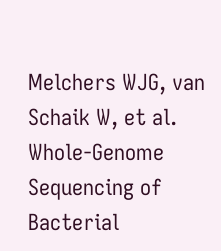Melchers WJG, van Schaik W, et al. Whole-Genome Sequencing of Bacterial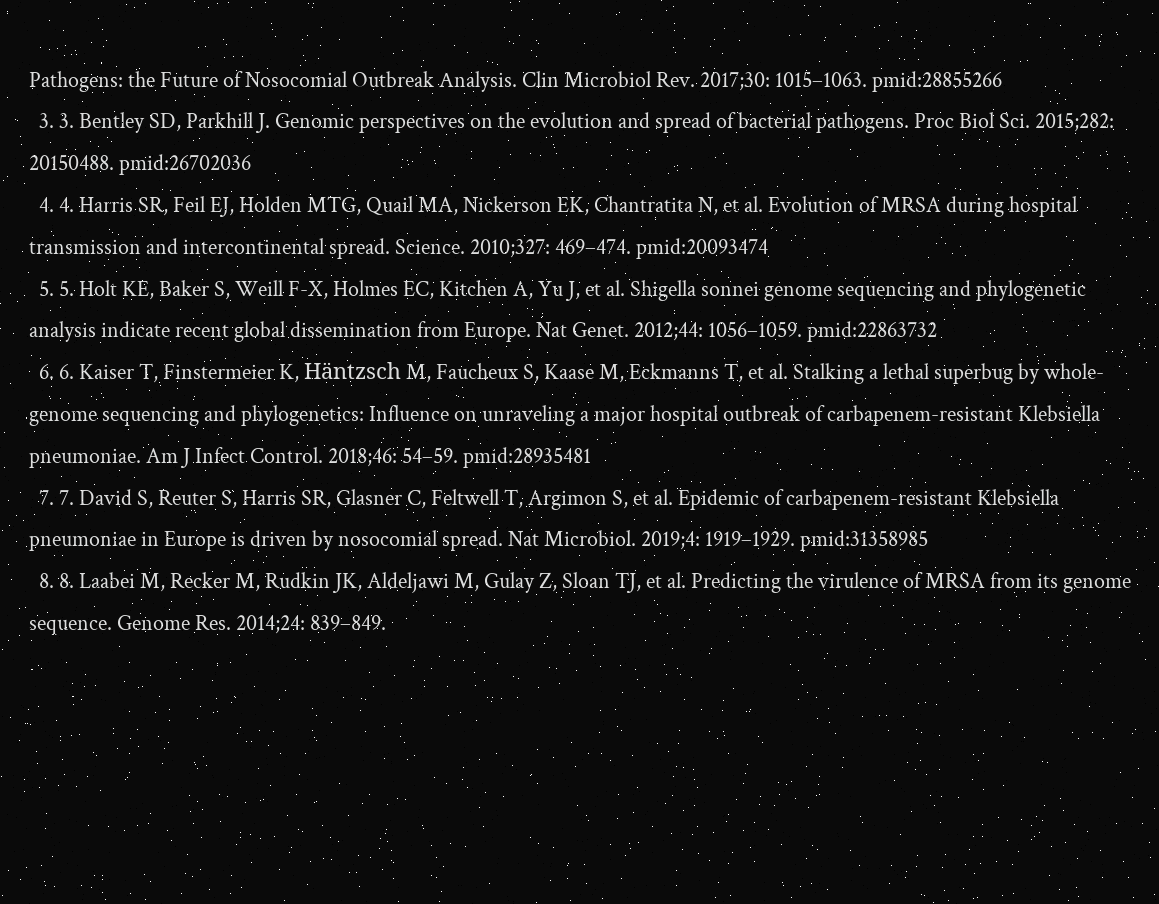Pathogens: the Future of Nosocomial Outbreak Analysis. Clin Microbiol Rev. 2017;30: 1015–1063. pmid:28855266
  3. 3. Bentley SD, Parkhill J. Genomic perspectives on the evolution and spread of bacterial pathogens. Proc Biol Sci. 2015;282: 20150488. pmid:26702036
  4. 4. Harris SR, Feil EJ, Holden MTG, Quail MA, Nickerson EK, Chantratita N, et al. Evolution of MRSA during hospital transmission and intercontinental spread. Science. 2010;327: 469–474. pmid:20093474
  5. 5. Holt KE, Baker S, Weill F-X, Holmes EC, Kitchen A, Yu J, et al. Shigella sonnei genome sequencing and phylogenetic analysis indicate recent global dissemination from Europe. Nat Genet. 2012;44: 1056–1059. pmid:22863732
  6. 6. Kaiser T, Finstermeier K, Häntzsch M, Faucheux S, Kaase M, Eckmanns T, et al. Stalking a lethal superbug by whole-genome sequencing and phylogenetics: Influence on unraveling a major hospital outbreak of carbapenem-resistant Klebsiella pneumoniae. Am J Infect Control. 2018;46: 54–59. pmid:28935481
  7. 7. David S, Reuter S, Harris SR, Glasner C, Feltwell T, Argimon S, et al. Epidemic of carbapenem-resistant Klebsiella pneumoniae in Europe is driven by nosocomial spread. Nat Microbiol. 2019;4: 1919–1929. pmid:31358985
  8. 8. Laabei M, Recker M, Rudkin JK, Aldeljawi M, Gulay Z, Sloan TJ, et al. Predicting the virulence of MRSA from its genome sequence. Genome Res. 2014;24: 839–849.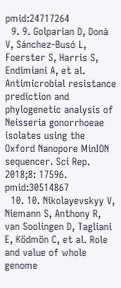pmid:24717264
  9. 9. Golparian D, Donà V, Sánchez-Busó L, Foerster S, Harris S, Endimiani A, et al. Antimicrobial resistance prediction and phylogenetic analysis of Neisseria gonorrhoeae isolates using the Oxford Nanopore MinION sequencer. Sci Rep. 2018;8: 17596. pmid:30514867
  10. 10. Nikolayevskyy V, Niemann S, Anthony R, van Soolingen D, Tagliani E, Ködmön C, et al. Role and value of whole genome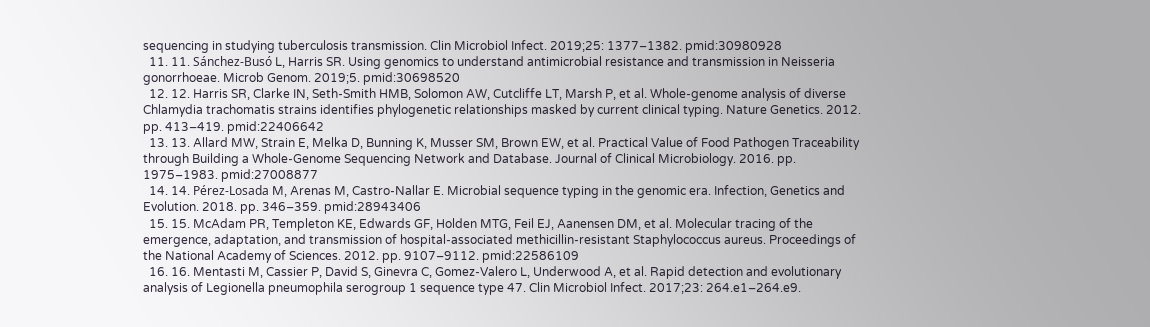sequencing in studying tuberculosis transmission. Clin Microbiol Infect. 2019;25: 1377–1382. pmid:30980928
  11. 11. Sánchez-Busó L, Harris SR. Using genomics to understand antimicrobial resistance and transmission in Neisseria gonorrhoeae. Microb Genom. 2019;5. pmid:30698520
  12. 12. Harris SR, Clarke IN, Seth-Smith HMB, Solomon AW, Cutcliffe LT, Marsh P, et al. Whole-genome analysis of diverse Chlamydia trachomatis strains identifies phylogenetic relationships masked by current clinical typing. Nature Genetics. 2012. pp. 413–419. pmid:22406642
  13. 13. Allard MW, Strain E, Melka D, Bunning K, Musser SM, Brown EW, et al. Practical Value of Food Pathogen Traceability through Building a Whole-Genome Sequencing Network and Database. Journal of Clinical Microbiology. 2016. pp. 1975–1983. pmid:27008877
  14. 14. Pérez-Losada M, Arenas M, Castro-Nallar E. Microbial sequence typing in the genomic era. Infection, Genetics and Evolution. 2018. pp. 346–359. pmid:28943406
  15. 15. McAdam PR, Templeton KE, Edwards GF, Holden MTG, Feil EJ, Aanensen DM, et al. Molecular tracing of the emergence, adaptation, and transmission of hospital-associated methicillin-resistant Staphylococcus aureus. Proceedings of the National Academy of Sciences. 2012. pp. 9107–9112. pmid:22586109
  16. 16. Mentasti M, Cassier P, David S, Ginevra C, Gomez-Valero L, Underwood A, et al. Rapid detection and evolutionary analysis of Legionella pneumophila serogroup 1 sequence type 47. Clin Microbiol Infect. 2017;23: 264.e1–264.e9.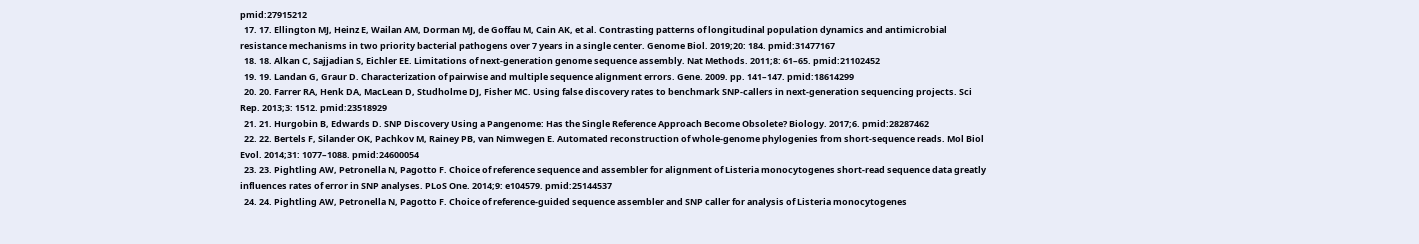pmid:27915212
  17. 17. Ellington MJ, Heinz E, Wailan AM, Dorman MJ, de Goffau M, Cain AK, et al. Contrasting patterns of longitudinal population dynamics and antimicrobial resistance mechanisms in two priority bacterial pathogens over 7 years in a single center. Genome Biol. 2019;20: 184. pmid:31477167
  18. 18. Alkan C, Sajjadian S, Eichler EE. Limitations of next-generation genome sequence assembly. Nat Methods. 2011;8: 61–65. pmid:21102452
  19. 19. Landan G, Graur D. Characterization of pairwise and multiple sequence alignment errors. Gene. 2009. pp. 141–147. pmid:18614299
  20. 20. Farrer RA, Henk DA, MacLean D, Studholme DJ, Fisher MC. Using false discovery rates to benchmark SNP-callers in next-generation sequencing projects. Sci Rep. 2013;3: 1512. pmid:23518929
  21. 21. Hurgobin B, Edwards D. SNP Discovery Using a Pangenome: Has the Single Reference Approach Become Obsolete? Biology. 2017;6. pmid:28287462
  22. 22. Bertels F, Silander OK, Pachkov M, Rainey PB, van Nimwegen E. Automated reconstruction of whole-genome phylogenies from short-sequence reads. Mol Biol Evol. 2014;31: 1077–1088. pmid:24600054
  23. 23. Pightling AW, Petronella N, Pagotto F. Choice of reference sequence and assembler for alignment of Listeria monocytogenes short-read sequence data greatly influences rates of error in SNP analyses. PLoS One. 2014;9: e104579. pmid:25144537
  24. 24. Pightling AW, Petronella N, Pagotto F. Choice of reference-guided sequence assembler and SNP caller for analysis of Listeria monocytogenes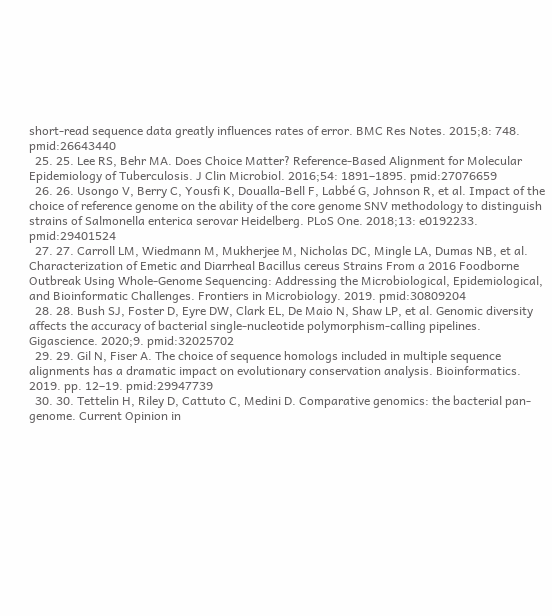short-read sequence data greatly influences rates of error. BMC Res Notes. 2015;8: 748. pmid:26643440
  25. 25. Lee RS, Behr MA. Does Choice Matter? Reference-Based Alignment for Molecular Epidemiology of Tuberculosis. J Clin Microbiol. 2016;54: 1891–1895. pmid:27076659
  26. 26. Usongo V, Berry C, Yousfi K, Doualla-Bell F, Labbé G, Johnson R, et al. Impact of the choice of reference genome on the ability of the core genome SNV methodology to distinguish strains of Salmonella enterica serovar Heidelberg. PLoS One. 2018;13: e0192233. pmid:29401524
  27. 27. Carroll LM, Wiedmann M, Mukherjee M, Nicholas DC, Mingle LA, Dumas NB, et al. Characterization of Emetic and Diarrheal Bacillus cereus Strains From a 2016 Foodborne Outbreak Using Whole-Genome Sequencing: Addressing the Microbiological, Epidemiological, and Bioinformatic Challenges. Frontiers in Microbiology. 2019. pmid:30809204
  28. 28. Bush SJ, Foster D, Eyre DW, Clark EL, De Maio N, Shaw LP, et al. Genomic diversity affects the accuracy of bacterial single-nucleotide polymorphism-calling pipelines. Gigascience. 2020;9. pmid:32025702
  29. 29. Gil N, Fiser A. The choice of sequence homologs included in multiple sequence alignments has a dramatic impact on evolutionary conservation analysis. Bioinformatics. 2019. pp. 12–19. pmid:29947739
  30. 30. Tettelin H, Riley D, Cattuto C, Medini D. Comparative genomics: the bacterial pan-genome. Current Opinion in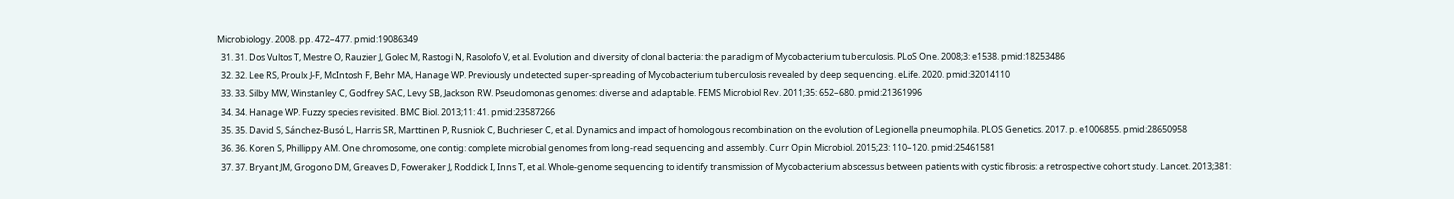Microbiology. 2008. pp. 472–477. pmid:19086349
  31. 31. Dos Vultos T, Mestre O, Rauzier J, Golec M, Rastogi N, Rasolofo V, et al. Evolution and diversity of clonal bacteria: the paradigm of Mycobacterium tuberculosis. PLoS One. 2008;3: e1538. pmid:18253486
  32. 32. Lee RS, Proulx J-F, McIntosh F, Behr MA, Hanage WP. Previously undetected super-spreading of Mycobacterium tuberculosis revealed by deep sequencing. eLife. 2020. pmid:32014110
  33. 33. Silby MW, Winstanley C, Godfrey SAC, Levy SB, Jackson RW. Pseudomonas genomes: diverse and adaptable. FEMS Microbiol Rev. 2011;35: 652–680. pmid:21361996
  34. 34. Hanage WP. Fuzzy species revisited. BMC Biol. 2013;11: 41. pmid:23587266
  35. 35. David S, Sánchez-Busó L, Harris SR, Marttinen P, Rusniok C, Buchrieser C, et al. Dynamics and impact of homologous recombination on the evolution of Legionella pneumophila. PLOS Genetics. 2017. p. e1006855. pmid:28650958
  36. 36. Koren S, Phillippy AM. One chromosome, one contig: complete microbial genomes from long-read sequencing and assembly. Curr Opin Microbiol. 2015;23: 110–120. pmid:25461581
  37. 37. Bryant JM, Grogono DM, Greaves D, Foweraker J, Roddick I, Inns T, et al. Whole-genome sequencing to identify transmission of Mycobacterium abscessus between patients with cystic fibrosis: a retrospective cohort study. Lancet. 2013;381: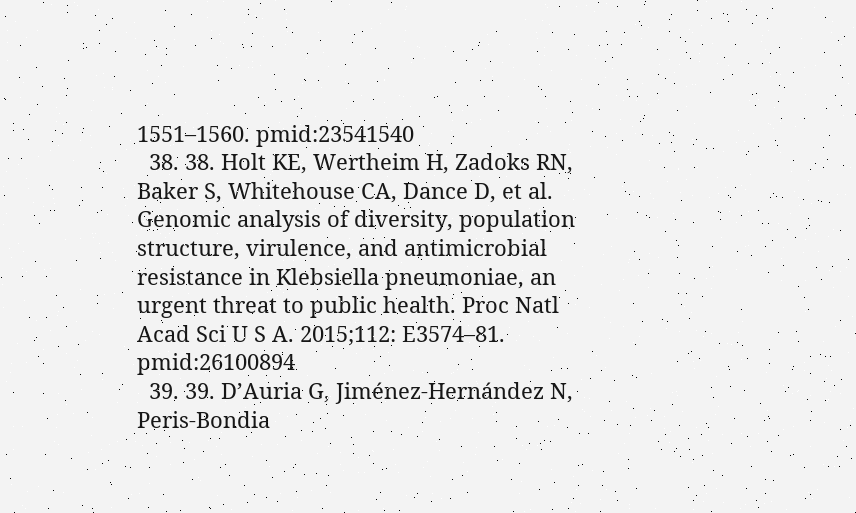1551–1560. pmid:23541540
  38. 38. Holt KE, Wertheim H, Zadoks RN, Baker S, Whitehouse CA, Dance D, et al. Genomic analysis of diversity, population structure, virulence, and antimicrobial resistance in Klebsiella pneumoniae, an urgent threat to public health. Proc Natl Acad Sci U S A. 2015;112: E3574–81. pmid:26100894
  39. 39. D’Auria G, Jiménez-Hernández N, Peris-Bondia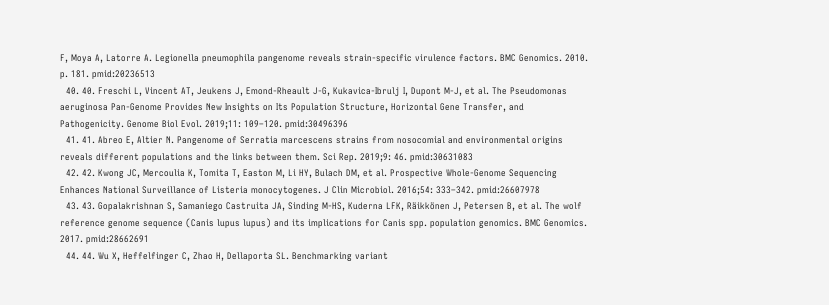F, Moya A, Latorre A. Legionella pneumophila pangenome reveals strain-specific virulence factors. BMC Genomics. 2010. p. 181. pmid:20236513
  40. 40. Freschi L, Vincent AT, Jeukens J, Emond-Rheault J-G, Kukavica-Ibrulj I, Dupont M-J, et al. The Pseudomonas aeruginosa Pan-Genome Provides New Insights on Its Population Structure, Horizontal Gene Transfer, and Pathogenicity. Genome Biol Evol. 2019;11: 109–120. pmid:30496396
  41. 41. Abreo E, Altier N. Pangenome of Serratia marcescens strains from nosocomial and environmental origins reveals different populations and the links between them. Sci Rep. 2019;9: 46. pmid:30631083
  42. 42. Kwong JC, Mercoulia K, Tomita T, Easton M, Li HY, Bulach DM, et al. Prospective Whole-Genome Sequencing Enhances National Surveillance of Listeria monocytogenes. J Clin Microbiol. 2016;54: 333–342. pmid:26607978
  43. 43. Gopalakrishnan S, Samaniego Castruita JA, Sinding M-HS, Kuderna LFK, Räikkönen J, Petersen B, et al. The wolf reference genome sequence (Canis lupus lupus) and its implications for Canis spp. population genomics. BMC Genomics. 2017. pmid:28662691
  44. 44. Wu X, Heffelfinger C, Zhao H, Dellaporta SL. Benchmarking variant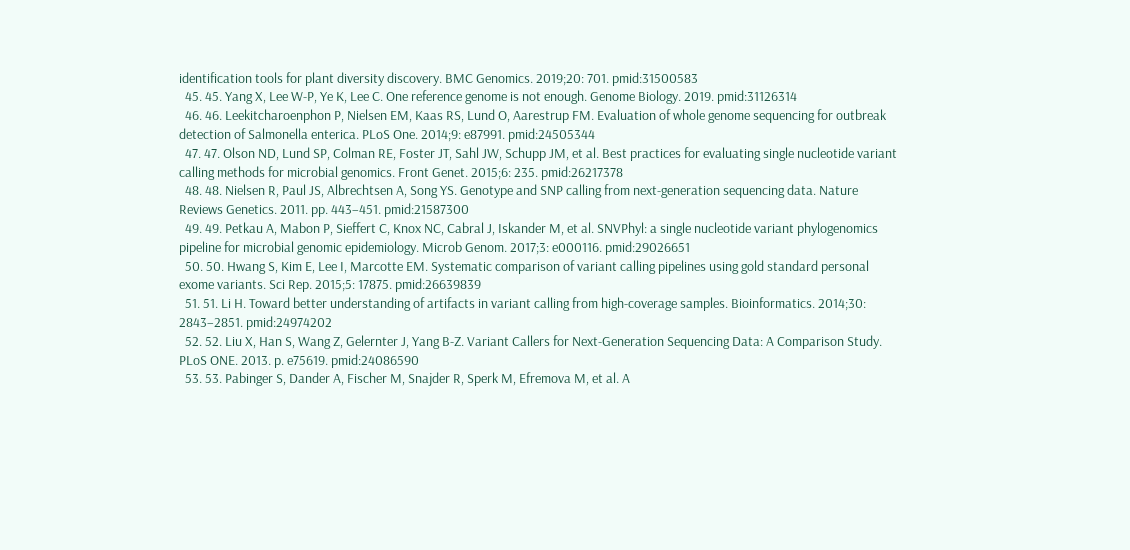identification tools for plant diversity discovery. BMC Genomics. 2019;20: 701. pmid:31500583
  45. 45. Yang X, Lee W-P, Ye K, Lee C. One reference genome is not enough. Genome Biology. 2019. pmid:31126314
  46. 46. Leekitcharoenphon P, Nielsen EM, Kaas RS, Lund O, Aarestrup FM. Evaluation of whole genome sequencing for outbreak detection of Salmonella enterica. PLoS One. 2014;9: e87991. pmid:24505344
  47. 47. Olson ND, Lund SP, Colman RE, Foster JT, Sahl JW, Schupp JM, et al. Best practices for evaluating single nucleotide variant calling methods for microbial genomics. Front Genet. 2015;6: 235. pmid:26217378
  48. 48. Nielsen R, Paul JS, Albrechtsen A, Song YS. Genotype and SNP calling from next-generation sequencing data. Nature Reviews Genetics. 2011. pp. 443–451. pmid:21587300
  49. 49. Petkau A, Mabon P, Sieffert C, Knox NC, Cabral J, Iskander M, et al. SNVPhyl: a single nucleotide variant phylogenomics pipeline for microbial genomic epidemiology. Microb Genom. 2017;3: e000116. pmid:29026651
  50. 50. Hwang S, Kim E, Lee I, Marcotte EM. Systematic comparison of variant calling pipelines using gold standard personal exome variants. Sci Rep. 2015;5: 17875. pmid:26639839
  51. 51. Li H. Toward better understanding of artifacts in variant calling from high-coverage samples. Bioinformatics. 2014;30: 2843–2851. pmid:24974202
  52. 52. Liu X, Han S, Wang Z, Gelernter J, Yang B-Z. Variant Callers for Next-Generation Sequencing Data: A Comparison Study. PLoS ONE. 2013. p. e75619. pmid:24086590
  53. 53. Pabinger S, Dander A, Fischer M, Snajder R, Sperk M, Efremova M, et al. A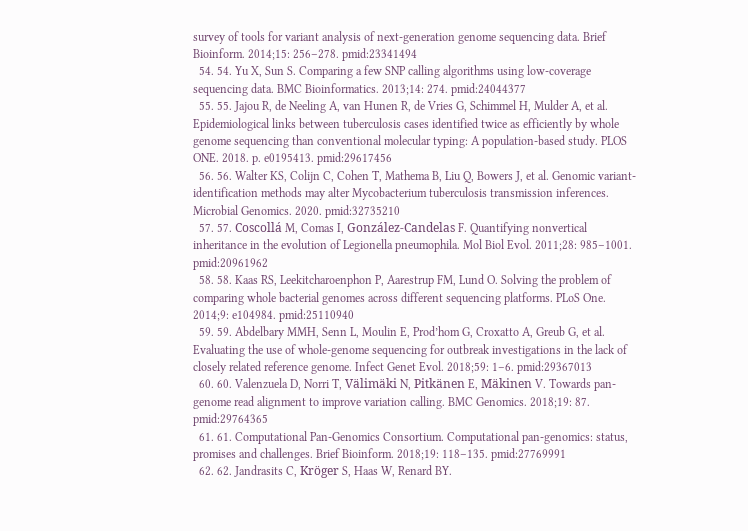survey of tools for variant analysis of next-generation genome sequencing data. Brief Bioinform. 2014;15: 256–278. pmid:23341494
  54. 54. Yu X, Sun S. Comparing a few SNP calling algorithms using low-coverage sequencing data. BMC Bioinformatics. 2013;14: 274. pmid:24044377
  55. 55. Jajou R, de Neeling A, van Hunen R, de Vries G, Schimmel H, Mulder A, et al. Epidemiological links between tuberculosis cases identified twice as efficiently by whole genome sequencing than conventional molecular typing: A population-based study. PLOS ONE. 2018. p. e0195413. pmid:29617456
  56. 56. Walter KS, Colijn C, Cohen T, Mathema B, Liu Q, Bowers J, et al. Genomic variant-identification methods may alter Mycobacterium tuberculosis transmission inferences. Microbial Genomics. 2020. pmid:32735210
  57. 57. Coscollá M, Comas I, González-Candelas F. Quantifying nonvertical inheritance in the evolution of Legionella pneumophila. Mol Biol Evol. 2011;28: 985–1001. pmid:20961962
  58. 58. Kaas RS, Leekitcharoenphon P, Aarestrup FM, Lund O. Solving the problem of comparing whole bacterial genomes across different sequencing platforms. PLoS One. 2014;9: e104984. pmid:25110940
  59. 59. Abdelbary MMH, Senn L, Moulin E, Prod’hom G, Croxatto A, Greub G, et al. Evaluating the use of whole-genome sequencing for outbreak investigations in the lack of closely related reference genome. Infect Genet Evol. 2018;59: 1–6. pmid:29367013
  60. 60. Valenzuela D, Norri T, Välimäki N, Pitkänen E, Mäkinen V. Towards pan-genome read alignment to improve variation calling. BMC Genomics. 2018;19: 87. pmid:29764365
  61. 61. Computational Pan-Genomics Consortium. Computational pan-genomics: status, promises and challenges. Brief Bioinform. 2018;19: 118–135. pmid:27769991
  62. 62. Jandrasits C, Kröger S, Haas W, Renard BY.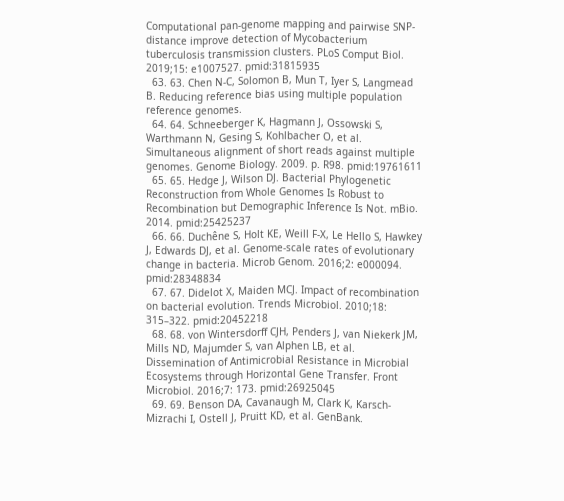Computational pan-genome mapping and pairwise SNP-distance improve detection of Mycobacterium tuberculosis transmission clusters. PLoS Comput Biol. 2019;15: e1007527. pmid:31815935
  63. 63. Chen N-C, Solomon B, Mun T, Iyer S, Langmead B. Reducing reference bias using multiple population reference genomes.
  64. 64. Schneeberger K, Hagmann J, Ossowski S, Warthmann N, Gesing S, Kohlbacher O, et al. Simultaneous alignment of short reads against multiple genomes. Genome Biology. 2009. p. R98. pmid:19761611
  65. 65. Hedge J, Wilson DJ. Bacterial Phylogenetic Reconstruction from Whole Genomes Is Robust to Recombination but Demographic Inference Is Not. mBio. 2014. pmid:25425237
  66. 66. Duchêne S, Holt KE, Weill F-X, Le Hello S, Hawkey J, Edwards DJ, et al. Genome-scale rates of evolutionary change in bacteria. Microb Genom. 2016;2: e000094. pmid:28348834
  67. 67. Didelot X, Maiden MCJ. Impact of recombination on bacterial evolution. Trends Microbiol. 2010;18: 315–322. pmid:20452218
  68. 68. von Wintersdorff CJH, Penders J, van Niekerk JM, Mills ND, Majumder S, van Alphen LB, et al. Dissemination of Antimicrobial Resistance in Microbial Ecosystems through Horizontal Gene Transfer. Front Microbiol. 2016;7: 173. pmid:26925045
  69. 69. Benson DA, Cavanaugh M, Clark K, Karsch-Mizrachi I, Ostell J, Pruitt KD, et al. GenBank.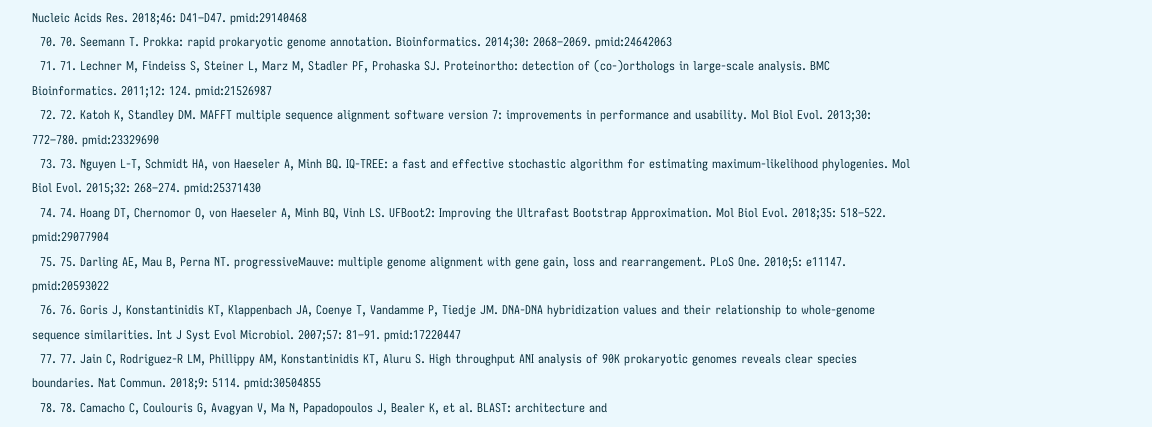Nucleic Acids Res. 2018;46: D41–D47. pmid:29140468
  70. 70. Seemann T. Prokka: rapid prokaryotic genome annotation. Bioinformatics. 2014;30: 2068–2069. pmid:24642063
  71. 71. Lechner M, Findeiss S, Steiner L, Marz M, Stadler PF, Prohaska SJ. Proteinortho: detection of (co-)orthologs in large-scale analysis. BMC Bioinformatics. 2011;12: 124. pmid:21526987
  72. 72. Katoh K, Standley DM. MAFFT multiple sequence alignment software version 7: improvements in performance and usability. Mol Biol Evol. 2013;30: 772–780. pmid:23329690
  73. 73. Nguyen L-T, Schmidt HA, von Haeseler A, Minh BQ. IQ-TREE: a fast and effective stochastic algorithm for estimating maximum-likelihood phylogenies. Mol Biol Evol. 2015;32: 268–274. pmid:25371430
  74. 74. Hoang DT, Chernomor O, von Haeseler A, Minh BQ, Vinh LS. UFBoot2: Improving the Ultrafast Bootstrap Approximation. Mol Biol Evol. 2018;35: 518–522. pmid:29077904
  75. 75. Darling AE, Mau B, Perna NT. progressiveMauve: multiple genome alignment with gene gain, loss and rearrangement. PLoS One. 2010;5: e11147. pmid:20593022
  76. 76. Goris J, Konstantinidis KT, Klappenbach JA, Coenye T, Vandamme P, Tiedje JM. DNA-DNA hybridization values and their relationship to whole-genome sequence similarities. Int J Syst Evol Microbiol. 2007;57: 81–91. pmid:17220447
  77. 77. Jain C, Rodriguez-R LM, Phillippy AM, Konstantinidis KT, Aluru S. High throughput ANI analysis of 90K prokaryotic genomes reveals clear species boundaries. Nat Commun. 2018;9: 5114. pmid:30504855
  78. 78. Camacho C, Coulouris G, Avagyan V, Ma N, Papadopoulos J, Bealer K, et al. BLAST: architecture and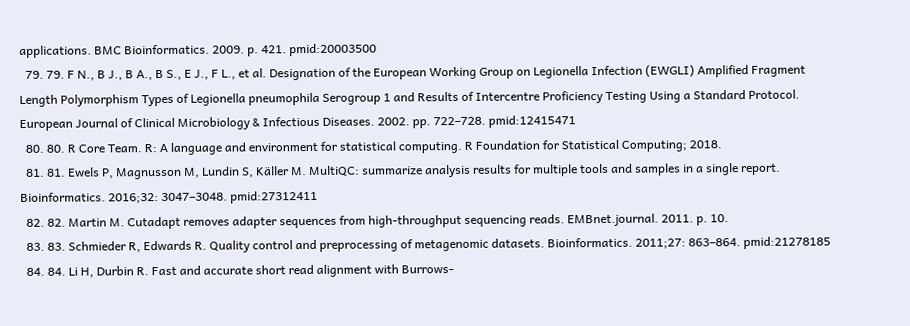applications. BMC Bioinformatics. 2009. p. 421. pmid:20003500
  79. 79. F N., B J., B A., B S., E J., F L., et al. Designation of the European Working Group on Legionella Infection (EWGLI) Amplified Fragment Length Polymorphism Types of Legionella pneumophila Serogroup 1 and Results of Intercentre Proficiency Testing Using a Standard Protocol. European Journal of Clinical Microbiology & Infectious Diseases. 2002. pp. 722–728. pmid:12415471
  80. 80. R Core Team. R: A language and environment for statistical computing. R Foundation for Statistical Computing; 2018.
  81. 81. Ewels P, Magnusson M, Lundin S, Käller M. MultiQC: summarize analysis results for multiple tools and samples in a single report. Bioinformatics. 2016;32: 3047–3048. pmid:27312411
  82. 82. Martin M. Cutadapt removes adapter sequences from high-throughput sequencing reads. EMBnet.journal. 2011. p. 10.
  83. 83. Schmieder R, Edwards R. Quality control and preprocessing of metagenomic datasets. Bioinformatics. 2011;27: 863–864. pmid:21278185
  84. 84. Li H, Durbin R. Fast and accurate short read alignment with Burrows-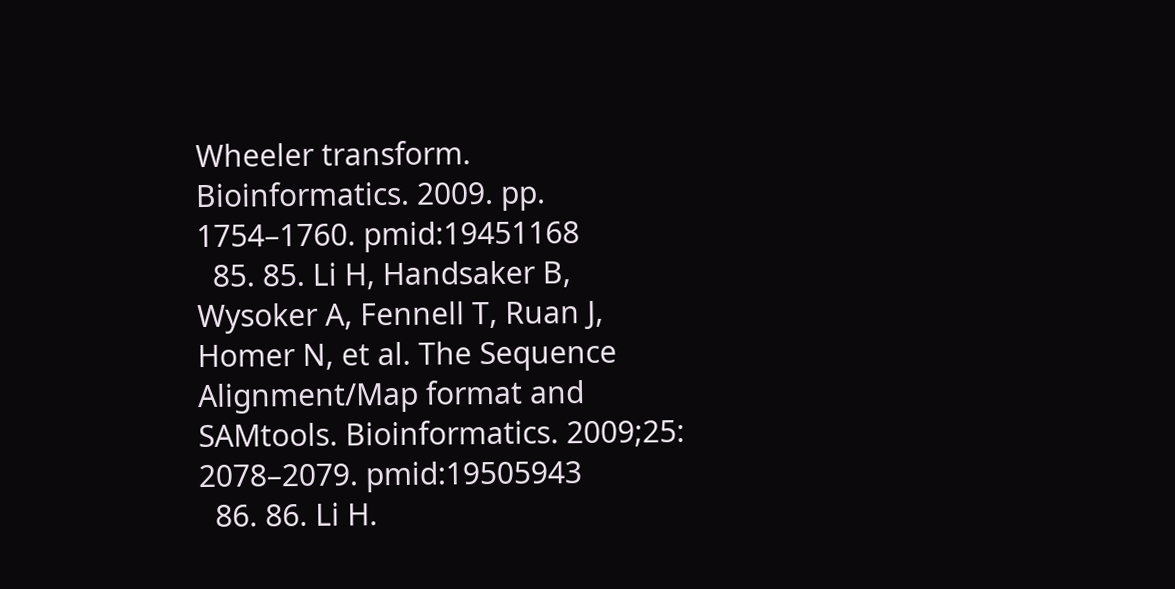Wheeler transform. Bioinformatics. 2009. pp. 1754–1760. pmid:19451168
  85. 85. Li H, Handsaker B, Wysoker A, Fennell T, Ruan J, Homer N, et al. The Sequence Alignment/Map format and SAMtools. Bioinformatics. 2009;25: 2078–2079. pmid:19505943
  86. 86. Li H.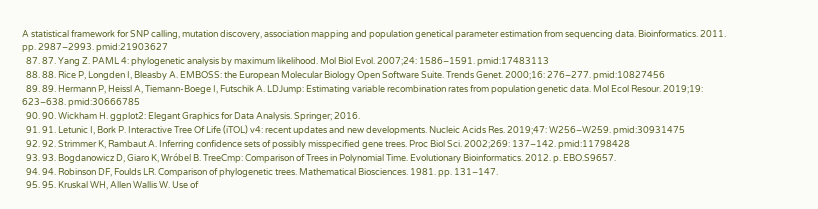A statistical framework for SNP calling, mutation discovery, association mapping and population genetical parameter estimation from sequencing data. Bioinformatics. 2011. pp. 2987–2993. pmid:21903627
  87. 87. Yang Z. PAML 4: phylogenetic analysis by maximum likelihood. Mol Biol Evol. 2007;24: 1586–1591. pmid:17483113
  88. 88. Rice P, Longden I, Bleasby A. EMBOSS: the European Molecular Biology Open Software Suite. Trends Genet. 2000;16: 276–277. pmid:10827456
  89. 89. Hermann P, Heissl A, Tiemann-Boege I, Futschik A. LDJump: Estimating variable recombination rates from population genetic data. Mol Ecol Resour. 2019;19: 623–638. pmid:30666785
  90. 90. Wickham H. ggplot2: Elegant Graphics for Data Analysis. Springer; 2016.
  91. 91. Letunic I, Bork P. Interactive Tree Of Life (iTOL) v4: recent updates and new developments. Nucleic Acids Res. 2019;47: W256–W259. pmid:30931475
  92. 92. Strimmer K, Rambaut A. Inferring confidence sets of possibly misspecified gene trees. Proc Biol Sci. 2002;269: 137–142. pmid:11798428
  93. 93. Bogdanowicz D, Giaro K, Wróbel B. TreeCmp: Comparison of Trees in Polynomial Time. Evolutionary Bioinformatics. 2012. p. EBO.S9657.
  94. 94. Robinson DF, Foulds LR. Comparison of phylogenetic trees. Mathematical Biosciences. 1981. pp. 131–147.
  95. 95. Kruskal WH, Allen Wallis W. Use of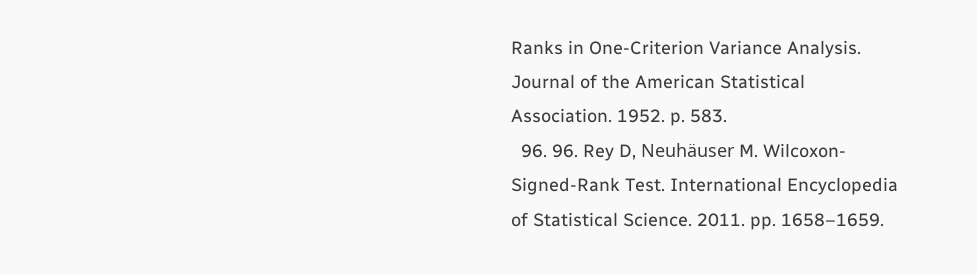Ranks in One-Criterion Variance Analysis. Journal of the American Statistical Association. 1952. p. 583.
  96. 96. Rey D, Neuhäuser M. Wilcoxon-Signed-Rank Test. International Encyclopedia of Statistical Science. 2011. pp. 1658–1659.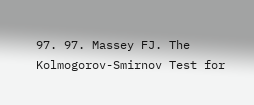97. 97. Massey FJ. The Kolmogorov-Smirnov Test for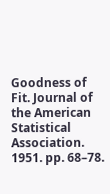Goodness of Fit. Journal of the American Statistical Association. 1951. pp. 68–78.